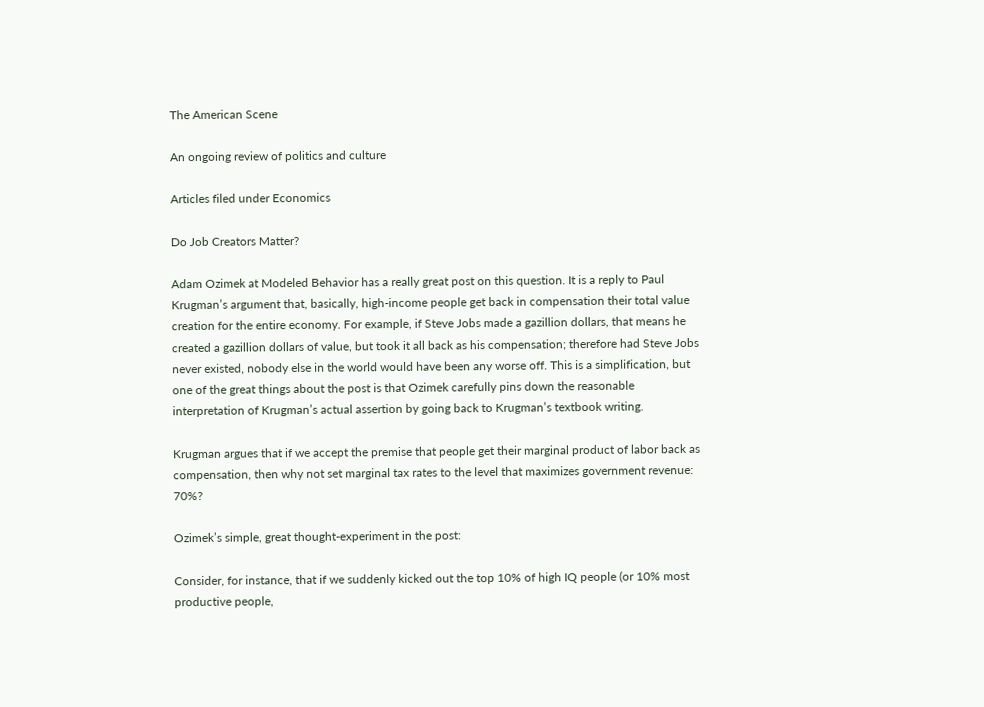The American Scene

An ongoing review of politics and culture

Articles filed under Economics

Do Job Creators Matter?

Adam Ozimek at Modeled Behavior has a really great post on this question. It is a reply to Paul Krugman’s argument that, basically, high-income people get back in compensation their total value creation for the entire economy. For example, if Steve Jobs made a gazillion dollars, that means he created a gazillion dollars of value, but took it all back as his compensation; therefore had Steve Jobs never existed, nobody else in the world would have been any worse off. This is a simplification, but one of the great things about the post is that Ozimek carefully pins down the reasonable interpretation of Krugman’s actual assertion by going back to Krugman’s textbook writing.

Krugman argues that if we accept the premise that people get their marginal product of labor back as compensation, then why not set marginal tax rates to the level that maximizes government revenue: 70%?

Ozimek’s simple, great thought-experiment in the post:

Consider, for instance, that if we suddenly kicked out the top 10% of high IQ people (or 10% most productive people,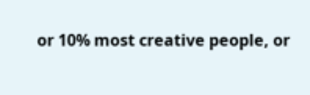or 10% most creative people, or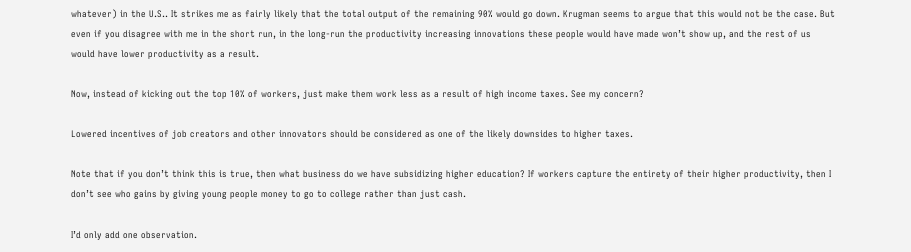whatever) in the U.S.. It strikes me as fairly likely that the total output of the remaining 90% would go down. Krugman seems to argue that this would not be the case. But even if you disagree with me in the short run, in the long-run the productivity increasing innovations these people would have made won’t show up, and the rest of us would have lower productivity as a result.

Now, instead of kicking out the top 10% of workers, just make them work less as a result of high income taxes. See my concern?

Lowered incentives of job creators and other innovators should be considered as one of the likely downsides to higher taxes.

Note that if you don’t think this is true, then what business do we have subsidizing higher education? If workers capture the entirety of their higher productivity, then I don’t see who gains by giving young people money to go to college rather than just cash.

I’d only add one observation.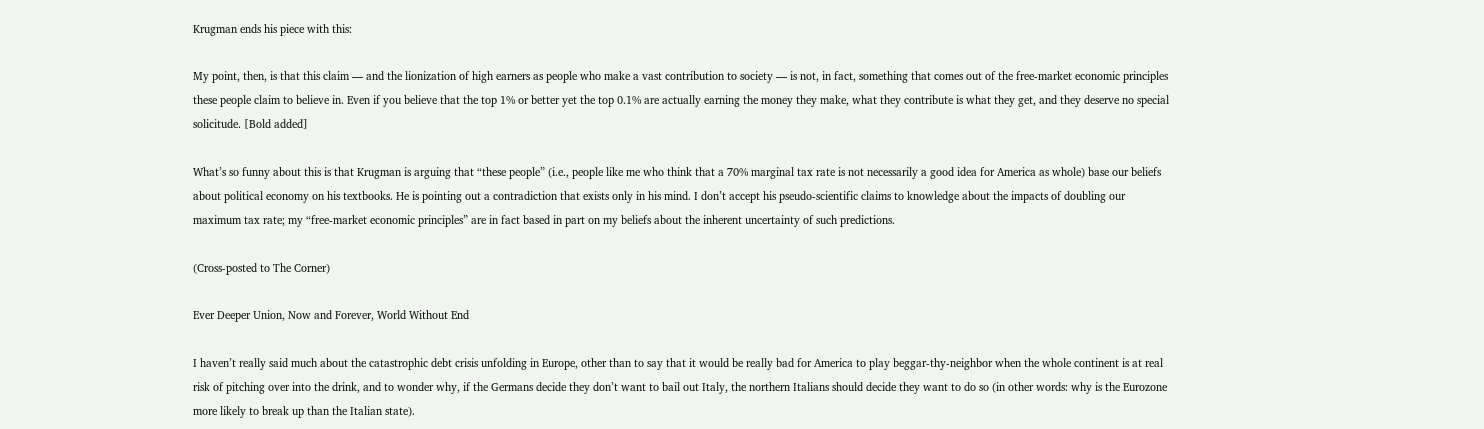Krugman ends his piece with this:

My point, then, is that this claim — and the lionization of high earners as people who make a vast contribution to society — is not, in fact, something that comes out of the free-market economic principles these people claim to believe in. Even if you believe that the top 1% or better yet the top 0.1% are actually earning the money they make, what they contribute is what they get, and they deserve no special solicitude. [Bold added]

What’s so funny about this is that Krugman is arguing that “these people” (i.e., people like me who think that a 70% marginal tax rate is not necessarily a good idea for America as whole) base our beliefs about political economy on his textbooks. He is pointing out a contradiction that exists only in his mind. I don’t accept his pseudo-scientific claims to knowledge about the impacts of doubling our maximum tax rate; my “free-market economic principles” are in fact based in part on my beliefs about the inherent uncertainty of such predictions.

(Cross-posted to The Corner)

Ever Deeper Union, Now and Forever, World Without End

I haven’t really said much about the catastrophic debt crisis unfolding in Europe, other than to say that it would be really bad for America to play beggar-thy-neighbor when the whole continent is at real risk of pitching over into the drink, and to wonder why, if the Germans decide they don’t want to bail out Italy, the northern Italians should decide they want to do so (in other words: why is the Eurozone more likely to break up than the Italian state).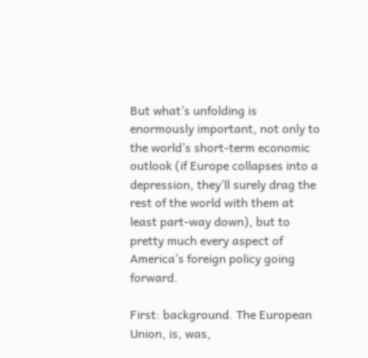But what’s unfolding is enormously important, not only to the world’s short-term economic outlook (if Europe collapses into a depression, they’ll surely drag the rest of the world with them at least part-way down), but to pretty much every aspect of America’s foreign policy going forward.

First: background. The European Union, is, was,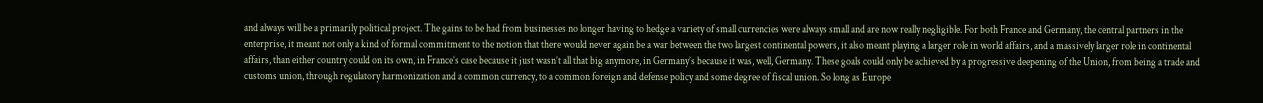and always will be a primarily political project. The gains to be had from businesses no longer having to hedge a variety of small currencies were always small and are now really negligible. For both France and Germany, the central partners in the enterprise, it meant not only a kind of formal commitment to the notion that there would never again be a war between the two largest continental powers, it also meant playing a larger role in world affairs, and a massively larger role in continental affairs, than either country could on its own, in France’s case because it just wasn’t all that big anymore, in Germany’s because it was, well, Germany. These goals could only be achieved by a progressive deepening of the Union, from being a trade and customs union, through regulatory harmonization and a common currency, to a common foreign and defense policy and some degree of fiscal union. So long as Europe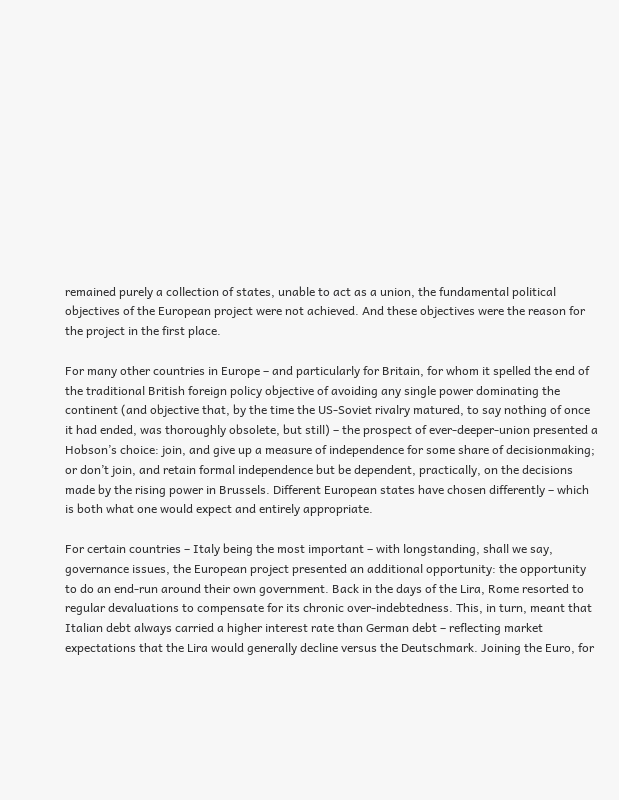remained purely a collection of states, unable to act as a union, the fundamental political objectives of the European project were not achieved. And these objectives were the reason for the project in the first place.

For many other countries in Europe – and particularly for Britain, for whom it spelled the end of the traditional British foreign policy objective of avoiding any single power dominating the continent (and objective that, by the time the US-Soviet rivalry matured, to say nothing of once it had ended, was thoroughly obsolete, but still) – the prospect of ever-deeper-union presented a Hobson’s choice: join, and give up a measure of independence for some share of decisionmaking; or don’t join, and retain formal independence but be dependent, practically, on the decisions made by the rising power in Brussels. Different European states have chosen differently – which is both what one would expect and entirely appropriate.

For certain countries – Italy being the most important – with longstanding, shall we say, governance issues, the European project presented an additional opportunity: the opportunity to do an end-run around their own government. Back in the days of the Lira, Rome resorted to regular devaluations to compensate for its chronic over-indebtedness. This, in turn, meant that Italian debt always carried a higher interest rate than German debt – reflecting market expectations that the Lira would generally decline versus the Deutschmark. Joining the Euro, for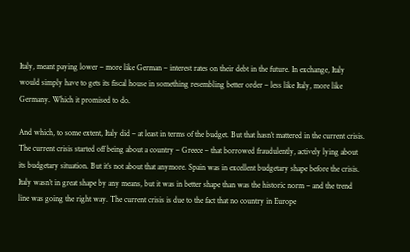Italy, meant paying lower – more like German – interest rates on their debt in the future. In exchange, Italy would simply have to gets its fiscal house in something resembling better order – less like Italy, more like Germany. Which it promised to do.

And which, to some extent, Italy did – at least in terms of the budget. But that hasn’t mattered in the current crisis. The current crisis started off being about a country – Greece – that borrowed fraudulently, actively lying about its budgetary situation. But it’s not about that anymore. Spain was in excellent budgetary shape before the crisis. Italy wasn’t in great shape by any means, but it was in better shape than was the historic norm – and the trend line was going the right way. The current crisis is due to the fact that no country in Europe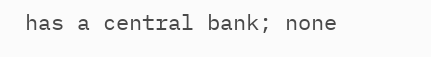has a central bank; none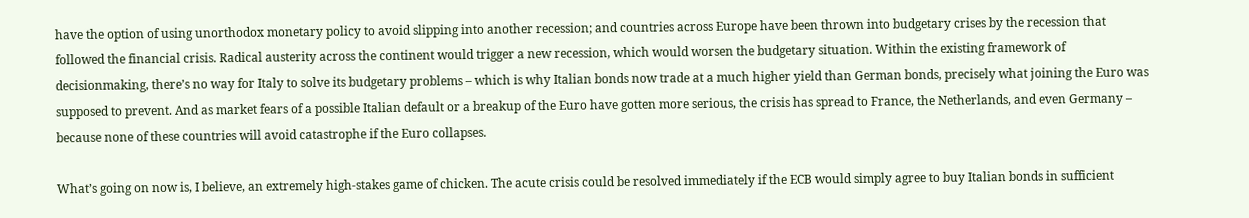have the option of using unorthodox monetary policy to avoid slipping into another recession; and countries across Europe have been thrown into budgetary crises by the recession that followed the financial crisis. Radical austerity across the continent would trigger a new recession, which would worsen the budgetary situation. Within the existing framework of decisionmaking, there’s no way for Italy to solve its budgetary problems – which is why Italian bonds now trade at a much higher yield than German bonds, precisely what joining the Euro was supposed to prevent. And as market fears of a possible Italian default or a breakup of the Euro have gotten more serious, the crisis has spread to France, the Netherlands, and even Germany – because none of these countries will avoid catastrophe if the Euro collapses.

What’s going on now is, I believe, an extremely high-stakes game of chicken. The acute crisis could be resolved immediately if the ECB would simply agree to buy Italian bonds in sufficient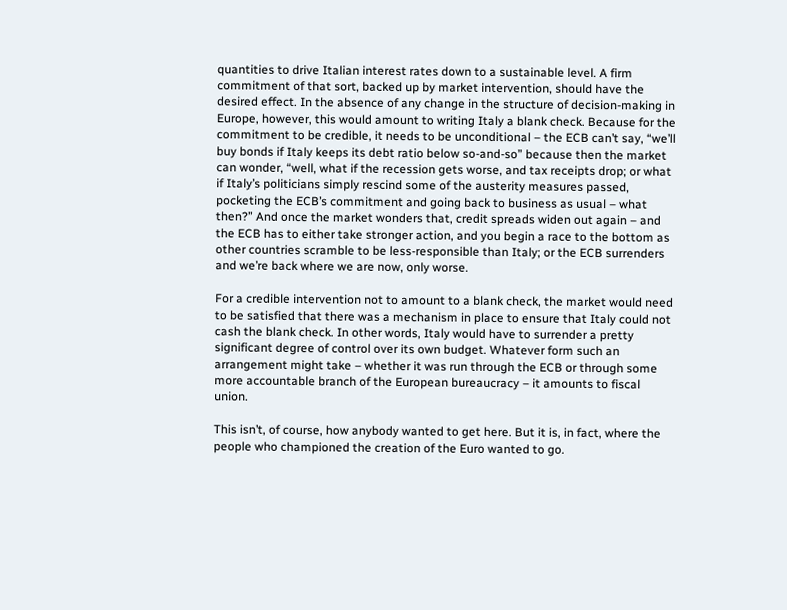quantities to drive Italian interest rates down to a sustainable level. A firm commitment of that sort, backed up by market intervention, should have the desired effect. In the absence of any change in the structure of decision-making in Europe, however, this would amount to writing Italy a blank check. Because for the commitment to be credible, it needs to be unconditional – the ECB can’t say, “we’ll buy bonds if Italy keeps its debt ratio below so-and-so” because then the market can wonder, “well, what if the recession gets worse, and tax receipts drop; or what if Italy’s politicians simply rescind some of the austerity measures passed, pocketing the ECB’s commitment and going back to business as usual – what then?” And once the market wonders that, credit spreads widen out again – and the ECB has to either take stronger action, and you begin a race to the bottom as other countries scramble to be less-responsible than Italy; or the ECB surrenders and we’re back where we are now, only worse.

For a credible intervention not to amount to a blank check, the market would need to be satisfied that there was a mechanism in place to ensure that Italy could not cash the blank check. In other words, Italy would have to surrender a pretty significant degree of control over its own budget. Whatever form such an arrangement might take – whether it was run through the ECB or through some more accountable branch of the European bureaucracy – it amounts to fiscal union.

This isn’t, of course, how anybody wanted to get here. But it is, in fact, where the people who championed the creation of the Euro wanted to go.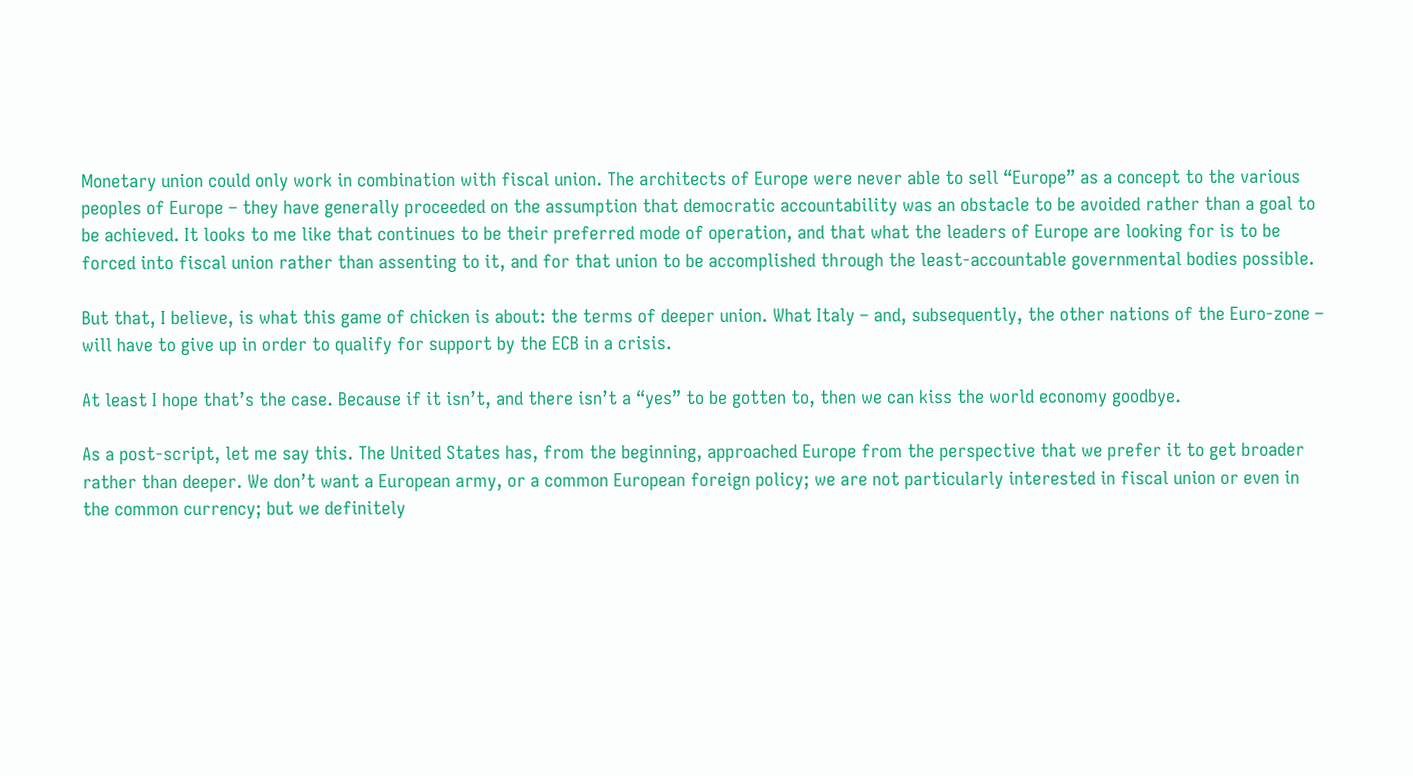Monetary union could only work in combination with fiscal union. The architects of Europe were never able to sell “Europe” as a concept to the various peoples of Europe – they have generally proceeded on the assumption that democratic accountability was an obstacle to be avoided rather than a goal to be achieved. It looks to me like that continues to be their preferred mode of operation, and that what the leaders of Europe are looking for is to be forced into fiscal union rather than assenting to it, and for that union to be accomplished through the least-accountable governmental bodies possible.

But that, I believe, is what this game of chicken is about: the terms of deeper union. What Italy – and, subsequently, the other nations of the Euro-zone – will have to give up in order to qualify for support by the ECB in a crisis.

At least I hope that’s the case. Because if it isn’t, and there isn’t a “yes” to be gotten to, then we can kiss the world economy goodbye.

As a post-script, let me say this. The United States has, from the beginning, approached Europe from the perspective that we prefer it to get broader rather than deeper. We don’t want a European army, or a common European foreign policy; we are not particularly interested in fiscal union or even in the common currency; but we definitely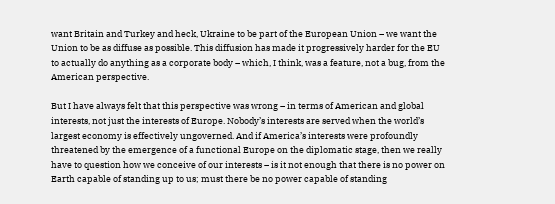want Britain and Turkey and heck, Ukraine to be part of the European Union – we want the Union to be as diffuse as possible. This diffusion has made it progressively harder for the EU to actually do anything as a corporate body – which, I think, was a feature, not a bug, from the American perspective.

But I have always felt that this perspective was wrong – in terms of American and global interests, not just the interests of Europe. Nobody’s interests are served when the world’s largest economy is effectively ungoverned. And if America’s interests were profoundly threatened by the emergence of a functional Europe on the diplomatic stage, then we really have to question how we conceive of our interests – is it not enough that there is no power on Earth capable of standing up to us; must there be no power capable of standing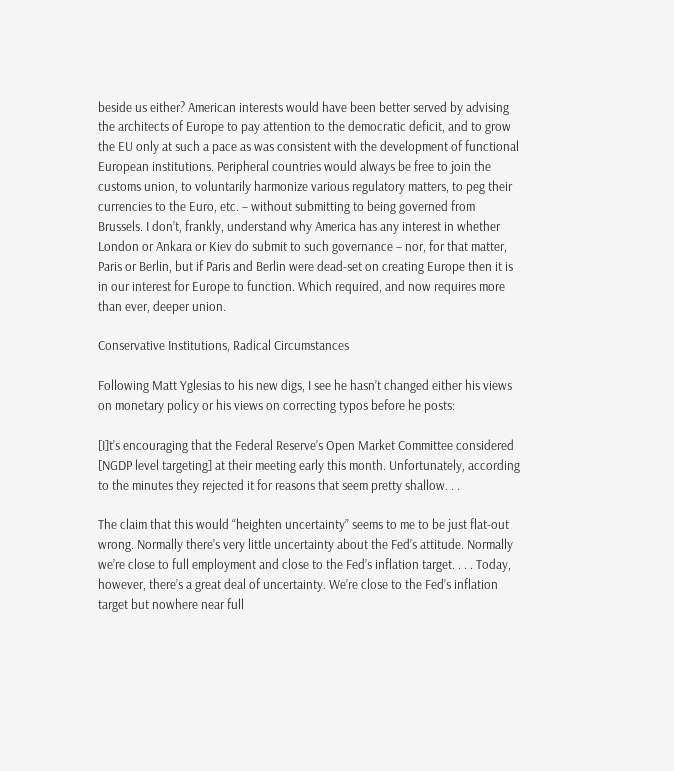beside us either? American interests would have been better served by advising the architects of Europe to pay attention to the democratic deficit, and to grow the EU only at such a pace as was consistent with the development of functional European institutions. Peripheral countries would always be free to join the customs union, to voluntarily harmonize various regulatory matters, to peg their currencies to the Euro, etc. – without submitting to being governed from Brussels. I don’t, frankly, understand why America has any interest in whether London or Ankara or Kiev do submit to such governance – nor, for that matter, Paris or Berlin, but if Paris and Berlin were dead-set on creating Europe then it is in our interest for Europe to function. Which required, and now requires more than ever, deeper union.

Conservative Institutions, Radical Circumstances

Following Matt Yglesias to his new digs, I see he hasn’t changed either his views on monetary policy or his views on correcting typos before he posts:

[I]t’s encouraging that the Federal Reserve’s Open Market Committee considered [NGDP level targeting] at their meeting early this month. Unfortunately, according to the minutes they rejected it for reasons that seem pretty shallow. . .

The claim that this would “heighten uncertainty” seems to me to be just flat-out wrong. Normally there’s very little uncertainty about the Fed’s attitude. Normally we’re close to full employment and close to the Fed’s inflation target. . . . Today, however, there’s a great deal of uncertainty. We’re close to the Fed’s inflation target but nowhere near full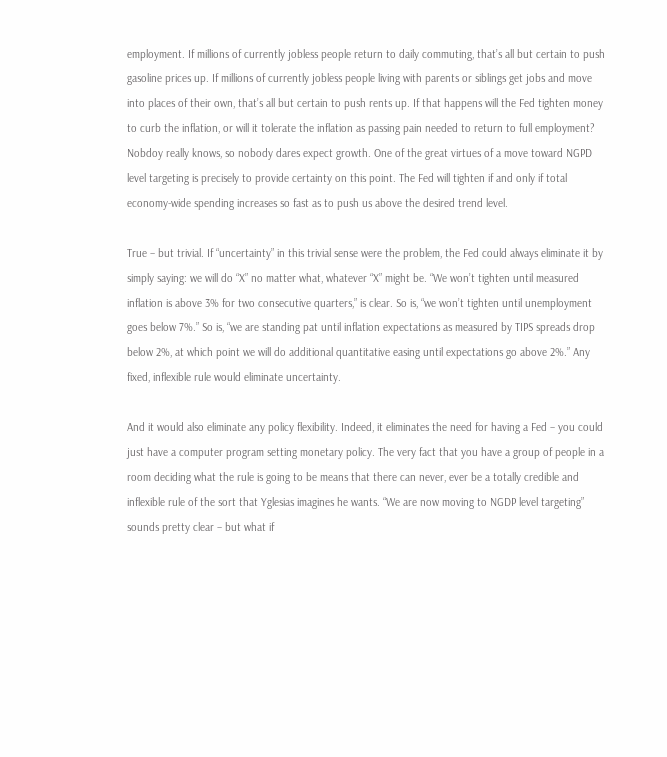employment. If millions of currently jobless people return to daily commuting, that’s all but certain to push gasoline prices up. If millions of currently jobless people living with parents or siblings get jobs and move into places of their own, that’s all but certain to push rents up. If that happens will the Fed tighten money to curb the inflation, or will it tolerate the inflation as passing pain needed to return to full employment? Nobdoy really knows, so nobody dares expect growth. One of the great virtues of a move toward NGPD level targeting is precisely to provide certainty on this point. The Fed will tighten if and only if total economy-wide spending increases so fast as to push us above the desired trend level.

True – but trivial. If “uncertainty” in this trivial sense were the problem, the Fed could always eliminate it by simply saying: we will do “X” no matter what, whatever “X” might be. “We won’t tighten until measured inflation is above 3% for two consecutive quarters,” is clear. So is, “we won’t tighten until unemployment goes below 7%.” So is, “we are standing pat until inflation expectations as measured by TIPS spreads drop below 2%, at which point we will do additional quantitative easing until expectations go above 2%.” Any fixed, inflexible rule would eliminate uncertainty.

And it would also eliminate any policy flexibility. Indeed, it eliminates the need for having a Fed – you could just have a computer program setting monetary policy. The very fact that you have a group of people in a room deciding what the rule is going to be means that there can never, ever be a totally credible and inflexible rule of the sort that Yglesias imagines he wants. “We are now moving to NGDP level targeting” sounds pretty clear – but what if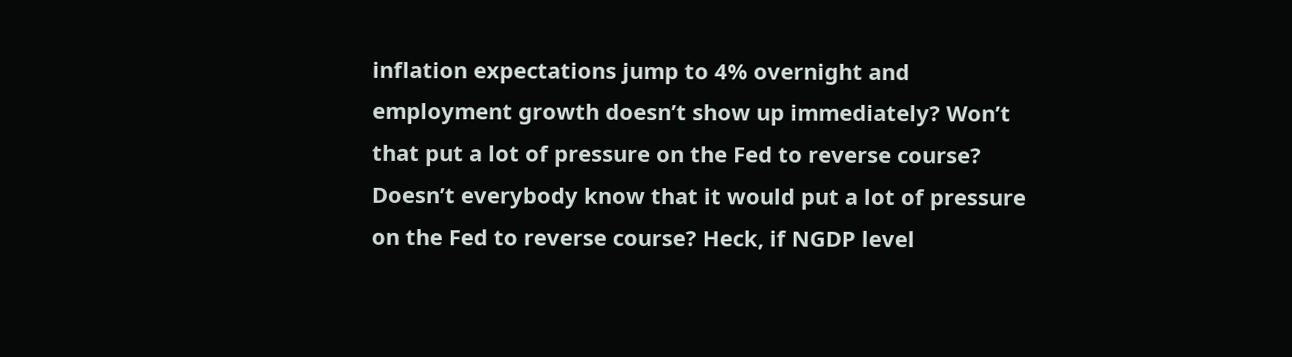inflation expectations jump to 4% overnight and employment growth doesn’t show up immediately? Won’t that put a lot of pressure on the Fed to reverse course? Doesn’t everybody know that it would put a lot of pressure on the Fed to reverse course? Heck, if NGDP level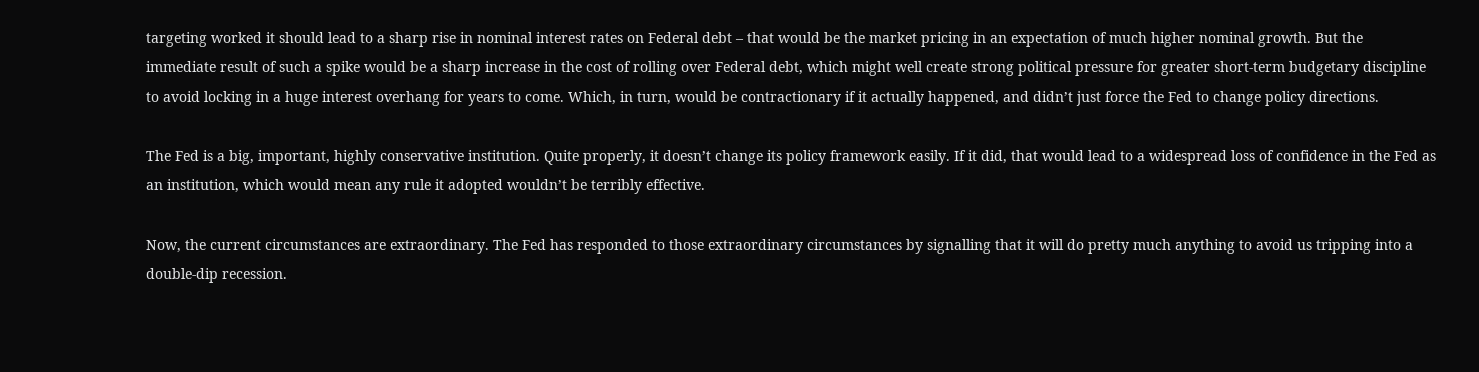targeting worked it should lead to a sharp rise in nominal interest rates on Federal debt – that would be the market pricing in an expectation of much higher nominal growth. But the immediate result of such a spike would be a sharp increase in the cost of rolling over Federal debt, which might well create strong political pressure for greater short-term budgetary discipline to avoid locking in a huge interest overhang for years to come. Which, in turn, would be contractionary if it actually happened, and didn’t just force the Fed to change policy directions.

The Fed is a big, important, highly conservative institution. Quite properly, it doesn’t change its policy framework easily. If it did, that would lead to a widespread loss of confidence in the Fed as an institution, which would mean any rule it adopted wouldn’t be terribly effective.

Now, the current circumstances are extraordinary. The Fed has responded to those extraordinary circumstances by signalling that it will do pretty much anything to avoid us tripping into a double-dip recession.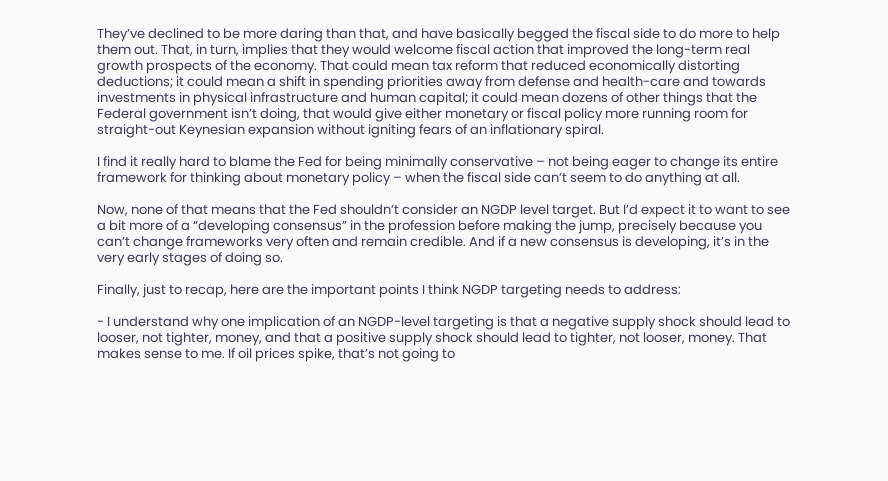They’ve declined to be more daring than that, and have basically begged the fiscal side to do more to help them out. That, in turn, implies that they would welcome fiscal action that improved the long-term real growth prospects of the economy. That could mean tax reform that reduced economically distorting deductions; it could mean a shift in spending priorities away from defense and health-care and towards investments in physical infrastructure and human capital; it could mean dozens of other things that the Federal government isn’t doing, that would give either monetary or fiscal policy more running room for straight-out Keynesian expansion without igniting fears of an inflationary spiral.

I find it really hard to blame the Fed for being minimally conservative – not being eager to change its entire framework for thinking about monetary policy – when the fiscal side can’t seem to do anything at all.

Now, none of that means that the Fed shouldn’t consider an NGDP level target. But I’d expect it to want to see a bit more of a “developing consensus” in the profession before making the jump, precisely because you can’t change frameworks very often and remain credible. And if a new consensus is developing, it’s in the very early stages of doing so.

Finally, just to recap, here are the important points I think NGDP targeting needs to address:

- I understand why one implication of an NGDP-level targeting is that a negative supply shock should lead to looser, not tighter, money, and that a positive supply shock should lead to tighter, not looser, money. That makes sense to me. If oil prices spike, that’s not going to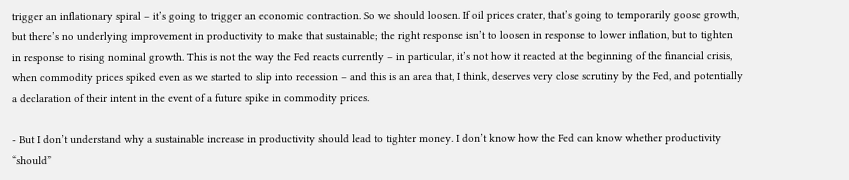trigger an inflationary spiral – it’s going to trigger an economic contraction. So we should loosen. If oil prices crater, that’s going to temporarily goose growth, but there’s no underlying improvement in productivity to make that sustainable; the right response isn’t to loosen in response to lower inflation, but to tighten in response to rising nominal growth. This is not the way the Fed reacts currently – in particular, it’s not how it reacted at the beginning of the financial crisis, when commodity prices spiked even as we started to slip into recession – and this is an area that, I think, deserves very close scrutiny by the Fed, and potentially a declaration of their intent in the event of a future spike in commodity prices.

- But I don’t understand why a sustainable increase in productivity should lead to tighter money. I don’t know how the Fed can know whether productivity “should”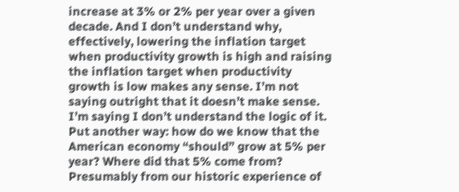increase at 3% or 2% per year over a given decade. And I don’t understand why, effectively, lowering the inflation target when productivity growth is high and raising the inflation target when productivity growth is low makes any sense. I’m not saying outright that it doesn’t make sense. I’m saying I don’t understand the logic of it. Put another way: how do we know that the American economy “should” grow at 5% per year? Where did that 5% come from? Presumably from our historic experience of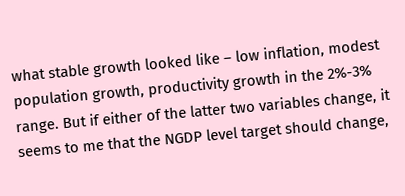what stable growth looked like – low inflation, modest population growth, productivity growth in the 2%-3% range. But if either of the latter two variables change, it seems to me that the NGDP level target should change,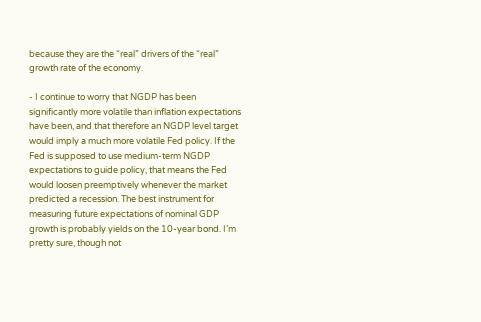because they are the “real” drivers of the “real” growth rate of the economy.

- I continue to worry that NGDP has been significantly more volatile than inflation expectations have been, and that therefore an NGDP level target would imply a much more volatile Fed policy. If the Fed is supposed to use medium-term NGDP expectations to guide policy, that means the Fed would loosen preemptively whenever the market predicted a recession. The best instrument for measuring future expectations of nominal GDP growth is probably yields on the 10-year bond. I’m pretty sure, though not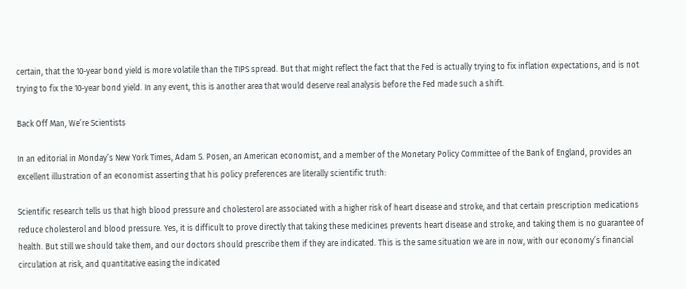certain, that the 10-year bond yield is more volatile than the TIPS spread. But that might reflect the fact that the Fed is actually trying to fix inflation expectations, and is not trying to fix the 10-year bond yield. In any event, this is another area that would deserve real analysis before the Fed made such a shift.

Back Off Man, We’re Scientists

In an editorial in Monday’s New York Times, Adam S. Posen, an American economist, and a member of the Monetary Policy Committee of the Bank of England, provides an excellent illustration of an economist asserting that his policy preferences are literally scientific truth:

Scientific research tells us that high blood pressure and cholesterol are associated with a higher risk of heart disease and stroke, and that certain prescription medications reduce cholesterol and blood pressure. Yes, it is difficult to prove directly that taking these medicines prevents heart disease and stroke, and taking them is no guarantee of health. But still we should take them, and our doctors should prescribe them if they are indicated. This is the same situation we are in now, with our economy’s financial circulation at risk, and quantitative easing the indicated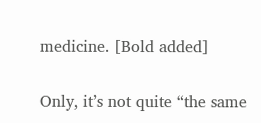medicine. [Bold added]

Only, it’s not quite “the same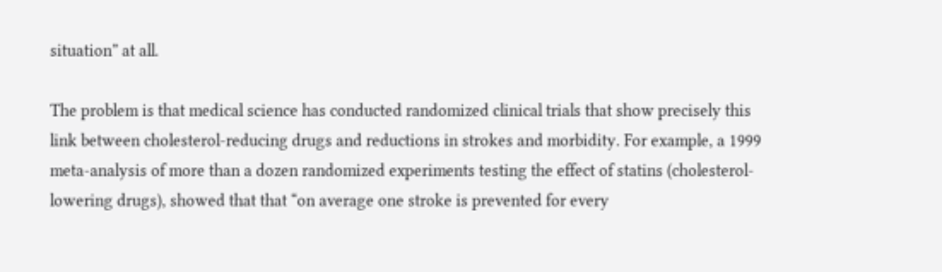situation” at all.

The problem is that medical science has conducted randomized clinical trials that show precisely this link between cholesterol-reducing drugs and reductions in strokes and morbidity. For example, a 1999 meta-analysis of more than a dozen randomized experiments testing the effect of statins (cholesterol-lowering drugs), showed that that “on average one stroke is prevented for every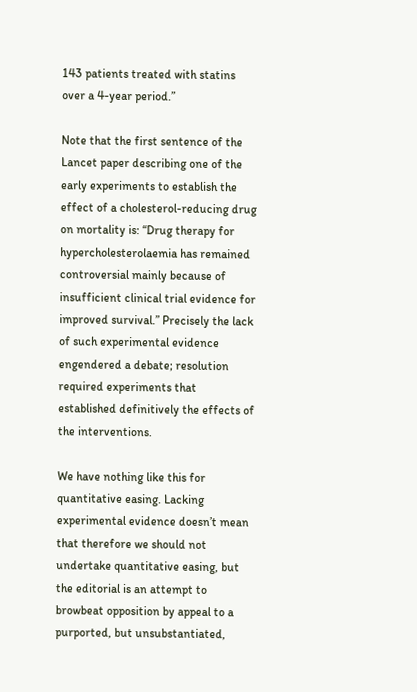143 patients treated with statins over a 4-year period.”

Note that the first sentence of the Lancet paper describing one of the early experiments to establish the effect of a cholesterol-reducing drug on mortality is: “Drug therapy for hypercholesterolaemia has remained controversial mainly because of insufficient clinical trial evidence for improved survival.” Precisely the lack of such experimental evidence engendered a debate; resolution required experiments that established definitively the effects of the interventions.

We have nothing like this for quantitative easing. Lacking experimental evidence doesn’t mean that therefore we should not undertake quantitative easing, but the editorial is an attempt to browbeat opposition by appeal to a purported, but unsubstantiated,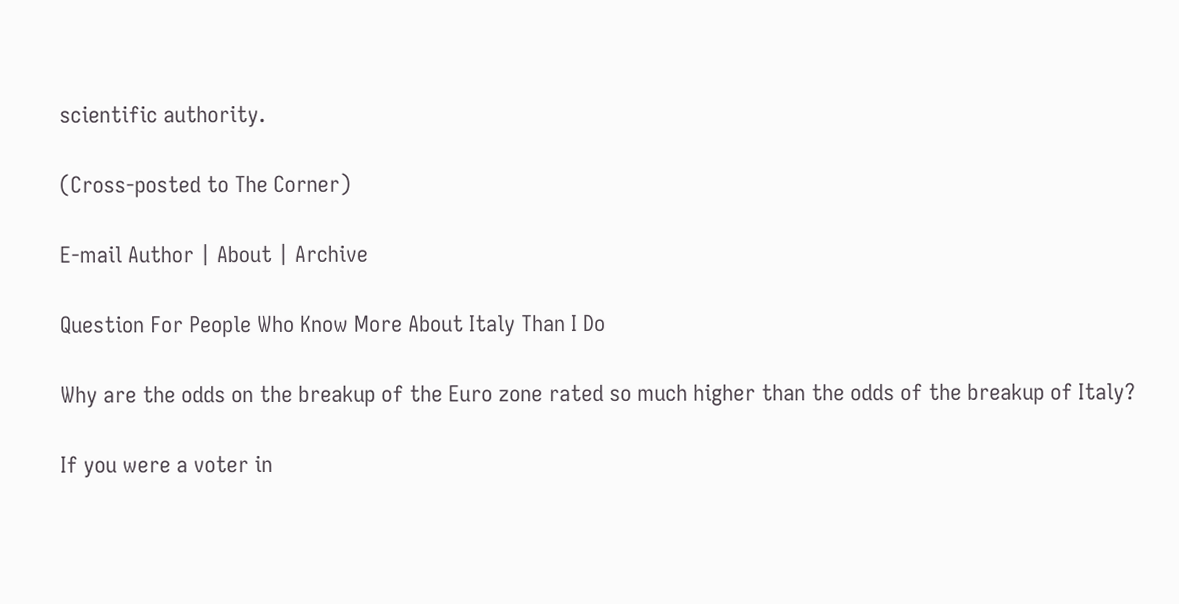scientific authority.

(Cross-posted to The Corner)

E-mail Author | About | Archive

Question For People Who Know More About Italy Than I Do

Why are the odds on the breakup of the Euro zone rated so much higher than the odds of the breakup of Italy?

If you were a voter in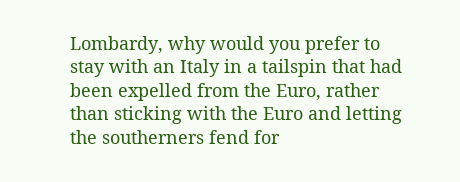Lombardy, why would you prefer to stay with an Italy in a tailspin that had been expelled from the Euro, rather than sticking with the Euro and letting the southerners fend for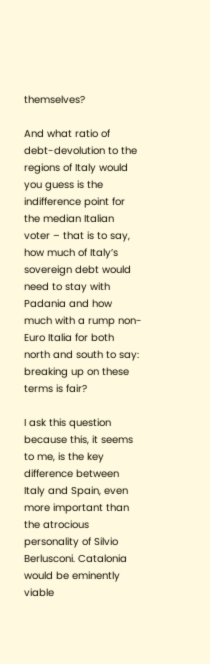themselves?

And what ratio of debt-devolution to the regions of Italy would you guess is the indifference point for the median Italian voter – that is to say, how much of Italy’s sovereign debt would need to stay with Padania and how much with a rump non-Euro Italia for both north and south to say: breaking up on these terms is fair?

I ask this question because this, it seems to me, is the key difference between Italy and Spain, even more important than the atrocious personality of Silvio Berlusconi. Catalonia would be eminently viable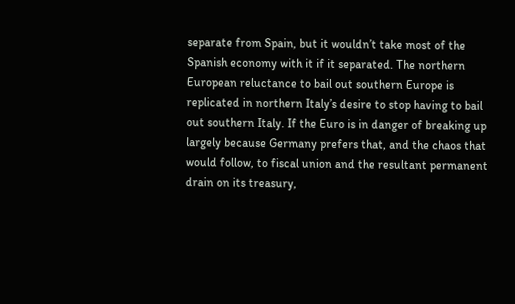separate from Spain, but it wouldn’t take most of the Spanish economy with it if it separated. The northern European reluctance to bail out southern Europe is replicated in northern Italy’s desire to stop having to bail out southern Italy. If the Euro is in danger of breaking up largely because Germany prefers that, and the chaos that would follow, to fiscal union and the resultant permanent drain on its treasury,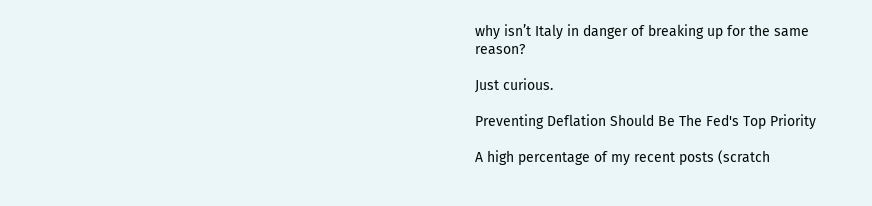why isn’t Italy in danger of breaking up for the same reason?

Just curious.

Preventing Deflation Should Be The Fed's Top Priority

A high percentage of my recent posts (scratch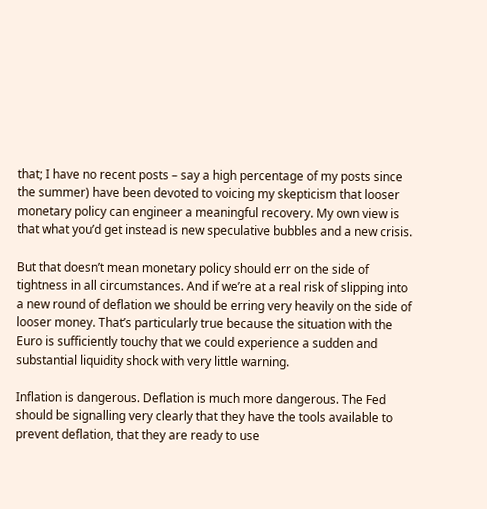that; I have no recent posts – say a high percentage of my posts since the summer) have been devoted to voicing my skepticism that looser monetary policy can engineer a meaningful recovery. My own view is that what you’d get instead is new speculative bubbles and a new crisis.

But that doesn’t mean monetary policy should err on the side of tightness in all circumstances. And if we’re at a real risk of slipping into a new round of deflation we should be erring very heavily on the side of looser money. That’s particularly true because the situation with the Euro is sufficiently touchy that we could experience a sudden and substantial liquidity shock with very little warning.

Inflation is dangerous. Deflation is much more dangerous. The Fed should be signalling very clearly that they have the tools available to prevent deflation, that they are ready to use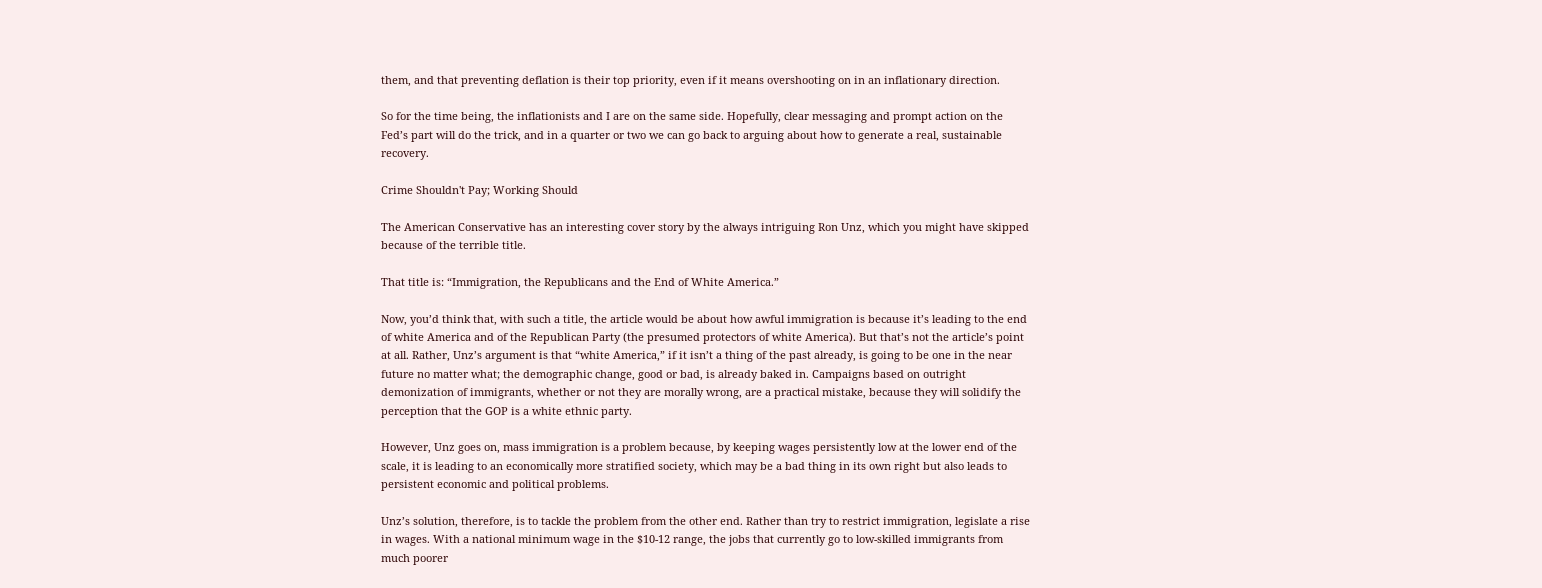them, and that preventing deflation is their top priority, even if it means overshooting on in an inflationary direction.

So for the time being, the inflationists and I are on the same side. Hopefully, clear messaging and prompt action on the Fed’s part will do the trick, and in a quarter or two we can go back to arguing about how to generate a real, sustainable recovery.

Crime Shouldn't Pay; Working Should

The American Conservative has an interesting cover story by the always intriguing Ron Unz, which you might have skipped because of the terrible title.

That title is: “Immigration, the Republicans and the End of White America.”

Now, you’d think that, with such a title, the article would be about how awful immigration is because it’s leading to the end of white America and of the Republican Party (the presumed protectors of white America). But that’s not the article’s point at all. Rather, Unz’s argument is that “white America,” if it isn’t a thing of the past already, is going to be one in the near future no matter what; the demographic change, good or bad, is already baked in. Campaigns based on outright demonization of immigrants, whether or not they are morally wrong, are a practical mistake, because they will solidify the perception that the GOP is a white ethnic party.

However, Unz goes on, mass immigration is a problem because, by keeping wages persistently low at the lower end of the scale, it is leading to an economically more stratified society, which may be a bad thing in its own right but also leads to persistent economic and political problems.

Unz’s solution, therefore, is to tackle the problem from the other end. Rather than try to restrict immigration, legislate a rise in wages. With a national minimum wage in the $10-12 range, the jobs that currently go to low-skilled immigrants from much poorer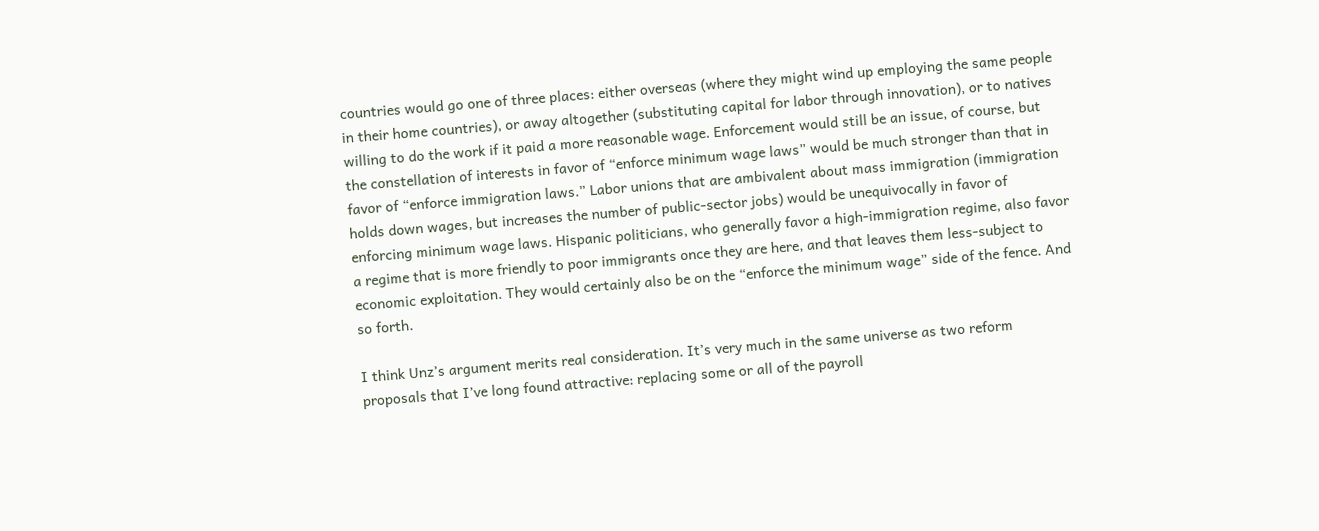countries would go one of three places: either overseas (where they might wind up employing the same people in their home countries), or away altogether (substituting capital for labor through innovation), or to natives willing to do the work if it paid a more reasonable wage. Enforcement would still be an issue, of course, but the constellation of interests in favor of “enforce minimum wage laws” would be much stronger than that in favor of “enforce immigration laws.” Labor unions that are ambivalent about mass immigration (immigration holds down wages, but increases the number of public-sector jobs) would be unequivocally in favor of enforcing minimum wage laws. Hispanic politicians, who generally favor a high-immigration regime, also favor a regime that is more friendly to poor immigrants once they are here, and that leaves them less-subject to economic exploitation. They would certainly also be on the “enforce the minimum wage” side of the fence. And so forth.

I think Unz’s argument merits real consideration. It’s very much in the same universe as two reform proposals that I’ve long found attractive: replacing some or all of the payroll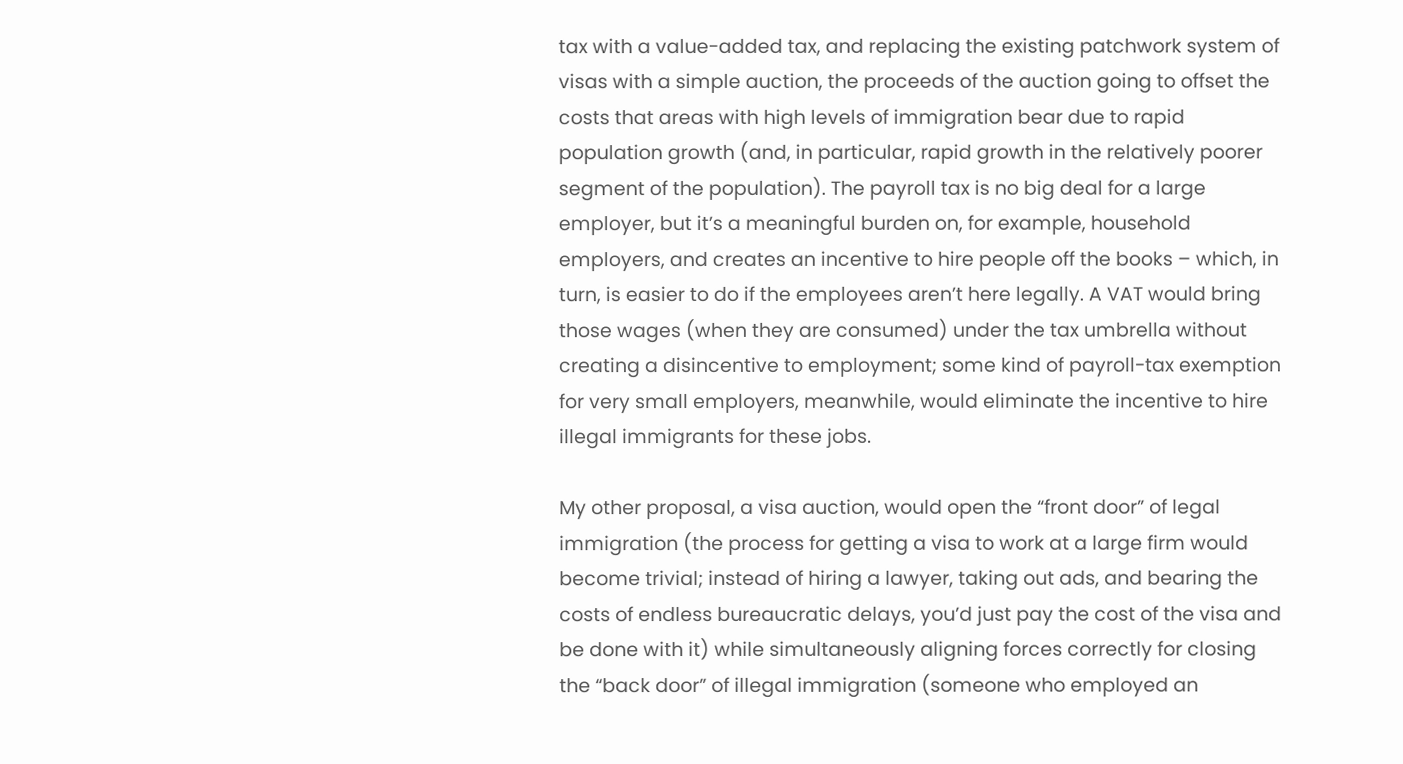tax with a value-added tax, and replacing the existing patchwork system of visas with a simple auction, the proceeds of the auction going to offset the costs that areas with high levels of immigration bear due to rapid population growth (and, in particular, rapid growth in the relatively poorer segment of the population). The payroll tax is no big deal for a large employer, but it’s a meaningful burden on, for example, household employers, and creates an incentive to hire people off the books – which, in turn, is easier to do if the employees aren’t here legally. A VAT would bring those wages (when they are consumed) under the tax umbrella without creating a disincentive to employment; some kind of payroll-tax exemption for very small employers, meanwhile, would eliminate the incentive to hire illegal immigrants for these jobs.

My other proposal, a visa auction, would open the “front door” of legal immigration (the process for getting a visa to work at a large firm would become trivial; instead of hiring a lawyer, taking out ads, and bearing the costs of endless bureaucratic delays, you’d just pay the cost of the visa and be done with it) while simultaneously aligning forces correctly for closing the “back door” of illegal immigration (someone who employed an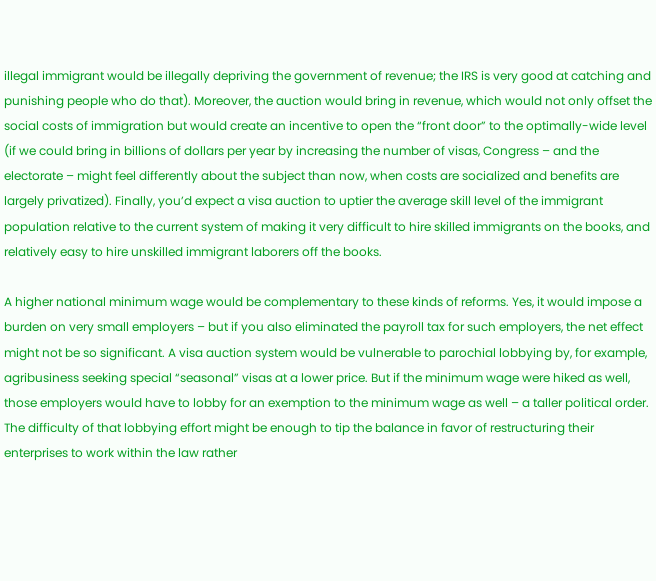illegal immigrant would be illegally depriving the government of revenue; the IRS is very good at catching and punishing people who do that). Moreover, the auction would bring in revenue, which would not only offset the social costs of immigration but would create an incentive to open the “front door” to the optimally-wide level (if we could bring in billions of dollars per year by increasing the number of visas, Congress – and the electorate – might feel differently about the subject than now, when costs are socialized and benefits are largely privatized). Finally, you’d expect a visa auction to uptier the average skill level of the immigrant population relative to the current system of making it very difficult to hire skilled immigrants on the books, and relatively easy to hire unskilled immigrant laborers off the books.

A higher national minimum wage would be complementary to these kinds of reforms. Yes, it would impose a burden on very small employers – but if you also eliminated the payroll tax for such employers, the net effect might not be so significant. A visa auction system would be vulnerable to parochial lobbying by, for example, agribusiness seeking special “seasonal” visas at a lower price. But if the minimum wage were hiked as well, those employers would have to lobby for an exemption to the minimum wage as well – a taller political order. The difficulty of that lobbying effort might be enough to tip the balance in favor of restructuring their enterprises to work within the law rather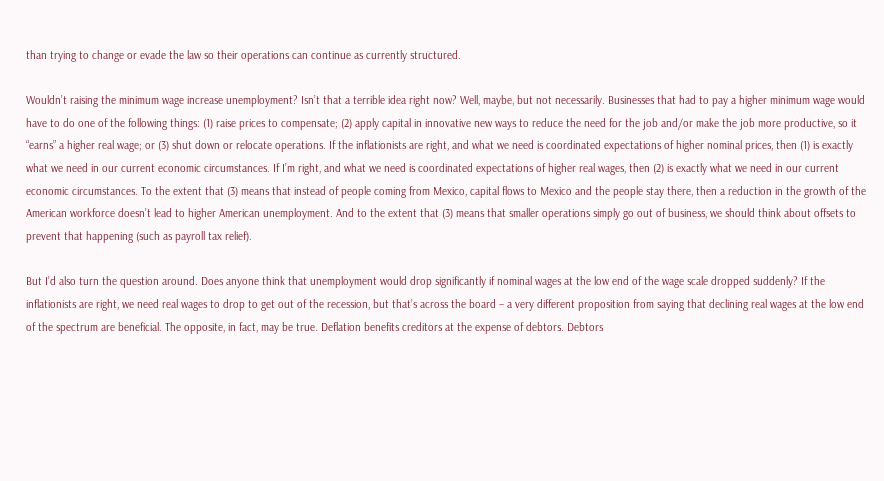than trying to change or evade the law so their operations can continue as currently structured.

Wouldn’t raising the minimum wage increase unemployment? Isn’t that a terrible idea right now? Well, maybe, but not necessarily. Businesses that had to pay a higher minimum wage would have to do one of the following things: (1) raise prices to compensate; (2) apply capital in innovative new ways to reduce the need for the job and/or make the job more productive, so it “earns” a higher real wage; or (3) shut down or relocate operations. If the inflationists are right, and what we need is coordinated expectations of higher nominal prices, then (1) is exactly what we need in our current economic circumstances. If I’m right, and what we need is coordinated expectations of higher real wages, then (2) is exactly what we need in our current economic circumstances. To the extent that (3) means that instead of people coming from Mexico, capital flows to Mexico and the people stay there, then a reduction in the growth of the American workforce doesn’t lead to higher American unemployment. And to the extent that (3) means that smaller operations simply go out of business, we should think about offsets to prevent that happening (such as payroll tax relief).

But I’d also turn the question around. Does anyone think that unemployment would drop significantly if nominal wages at the low end of the wage scale dropped suddenly? If the inflationists are right, we need real wages to drop to get out of the recession, but that’s across the board – a very different proposition from saying that declining real wages at the low end of the spectrum are beneficial. The opposite, in fact, may be true. Deflation benefits creditors at the expense of debtors. Debtors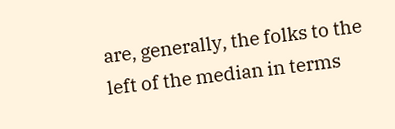are, generally, the folks to the left of the median in terms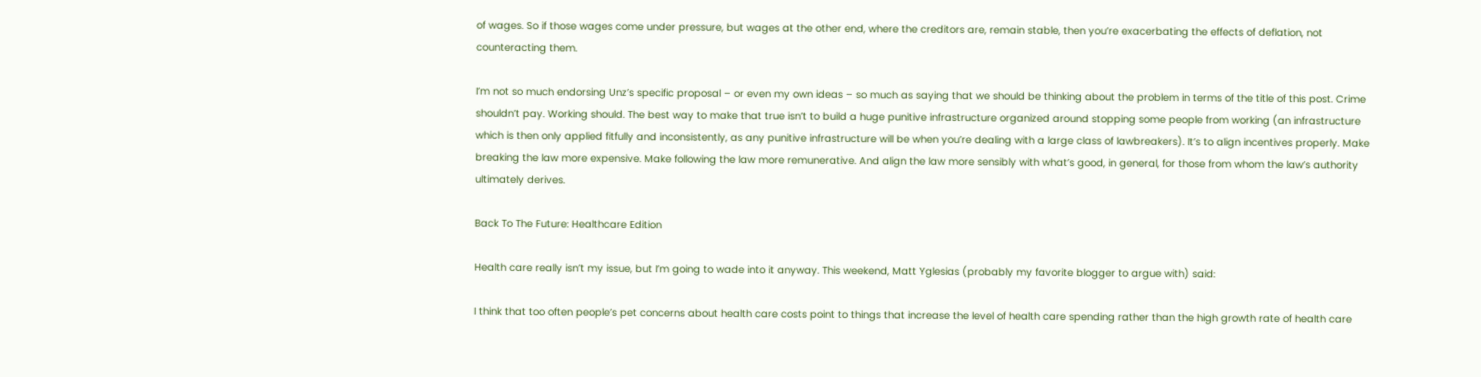of wages. So if those wages come under pressure, but wages at the other end, where the creditors are, remain stable, then you’re exacerbating the effects of deflation, not counteracting them.

I’m not so much endorsing Unz’s specific proposal – or even my own ideas – so much as saying that we should be thinking about the problem in terms of the title of this post. Crime shouldn’t pay. Working should. The best way to make that true isn’t to build a huge punitive infrastructure organized around stopping some people from working (an infrastructure which is then only applied fitfully and inconsistently, as any punitive infrastructure will be when you’re dealing with a large class of lawbreakers). It’s to align incentives properly. Make breaking the law more expensive. Make following the law more remunerative. And align the law more sensibly with what’s good, in general, for those from whom the law’s authority ultimately derives.

Back To The Future: Healthcare Edition

Health care really isn’t my issue, but I’m going to wade into it anyway. This weekend, Matt Yglesias (probably my favorite blogger to argue with) said:

I think that too often people’s pet concerns about health care costs point to things that increase the level of health care spending rather than the high growth rate of health care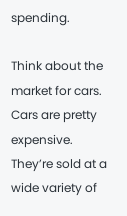spending.

Think about the market for cars. Cars are pretty expensive. They’re sold at a wide variety of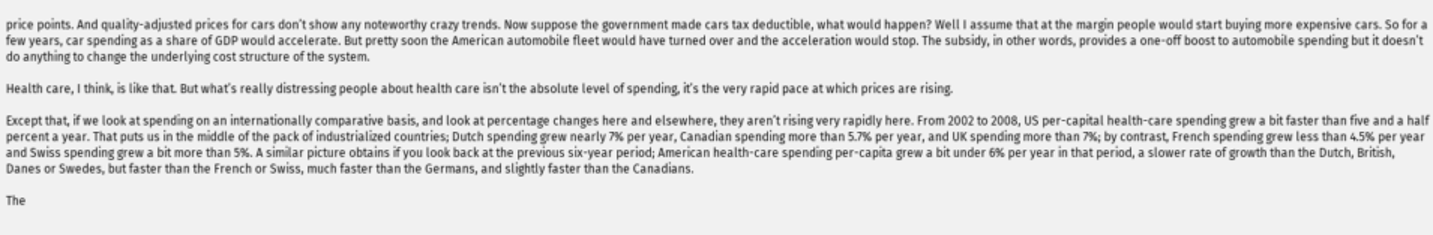price points. And quality-adjusted prices for cars don’t show any noteworthy crazy trends. Now suppose the government made cars tax deductible, what would happen? Well I assume that at the margin people would start buying more expensive cars. So for a few years, car spending as a share of GDP would accelerate. But pretty soon the American automobile fleet would have turned over and the acceleration would stop. The subsidy, in other words, provides a one-off boost to automobile spending but it doesn’t do anything to change the underlying cost structure of the system.

Health care, I think, is like that. But what’s really distressing people about health care isn’t the absolute level of spending, it’s the very rapid pace at which prices are rising.

Except that, if we look at spending on an internationally comparative basis, and look at percentage changes here and elsewhere, they aren’t rising very rapidly here. From 2002 to 2008, US per-capital health-care spending grew a bit faster than five and a half percent a year. That puts us in the middle of the pack of industrialized countries; Dutch spending grew nearly 7% per year, Canadian spending more than 5.7% per year, and UK spending more than 7%; by contrast, French spending grew less than 4.5% per year and Swiss spending grew a bit more than 5%. A similar picture obtains if you look back at the previous six-year period; American health-care spending per-capita grew a bit under 6% per year in that period, a slower rate of growth than the Dutch, British, Danes or Swedes, but faster than the French or Swiss, much faster than the Germans, and slightly faster than the Canadians.

The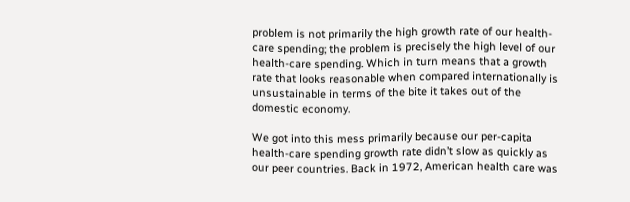problem is not primarily the high growth rate of our health-care spending; the problem is precisely the high level of our health-care spending. Which in turn means that a growth rate that looks reasonable when compared internationally is unsustainable in terms of the bite it takes out of the domestic economy.

We got into this mess primarily because our per-capita health-care spending growth rate didn’t slow as quickly as our peer countries. Back in 1972, American health care was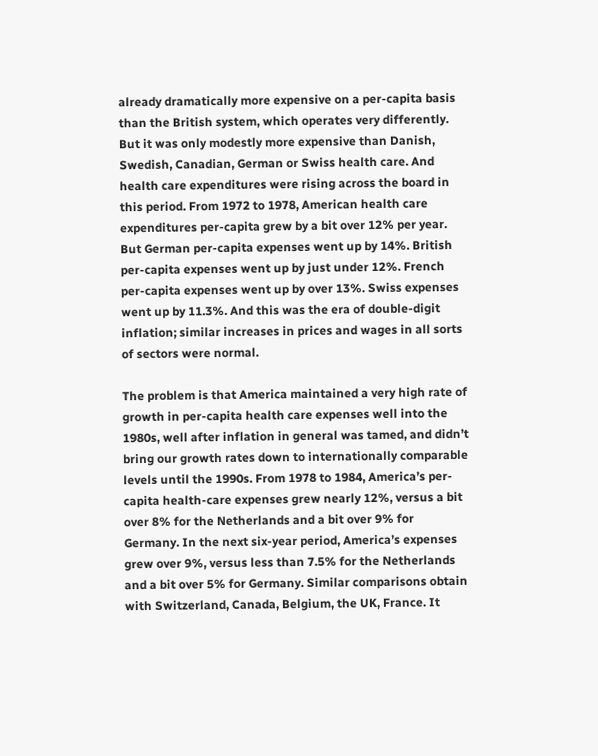already dramatically more expensive on a per-capita basis than the British system, which operates very differently. But it was only modestly more expensive than Danish, Swedish, Canadian, German or Swiss health care. And health care expenditures were rising across the board in this period. From 1972 to 1978, American health care expenditures per-capita grew by a bit over 12% per year. But German per-capita expenses went up by 14%. British per-capita expenses went up by just under 12%. French per-capita expenses went up by over 13%. Swiss expenses went up by 11.3%. And this was the era of double-digit inflation; similar increases in prices and wages in all sorts of sectors were normal.

The problem is that America maintained a very high rate of growth in per-capita health care expenses well into the 1980s, well after inflation in general was tamed, and didn’t bring our growth rates down to internationally comparable levels until the 1990s. From 1978 to 1984, America’s per-capita health-care expenses grew nearly 12%, versus a bit over 8% for the Netherlands and a bit over 9% for Germany. In the next six-year period, America’s expenses grew over 9%, versus less than 7.5% for the Netherlands and a bit over 5% for Germany. Similar comparisons obtain with Switzerland, Canada, Belgium, the UK, France. It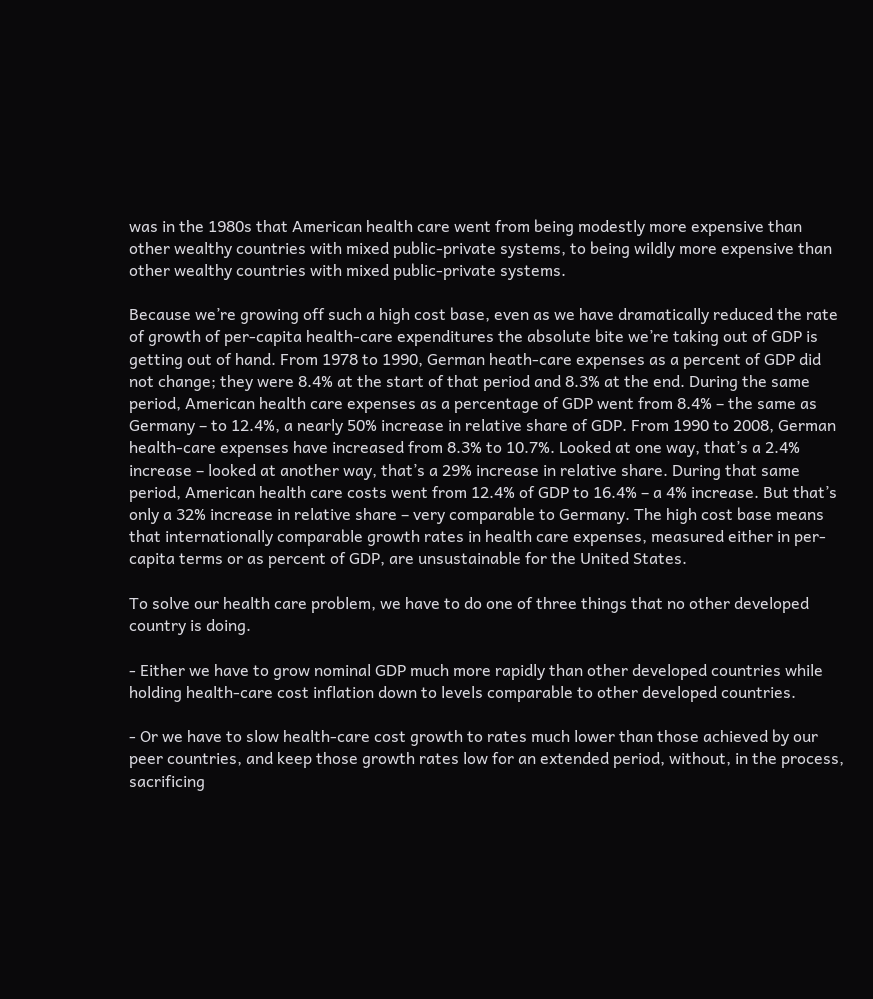was in the 1980s that American health care went from being modestly more expensive than other wealthy countries with mixed public-private systems, to being wildly more expensive than other wealthy countries with mixed public-private systems.

Because we’re growing off such a high cost base, even as we have dramatically reduced the rate of growth of per-capita health-care expenditures the absolute bite we’re taking out of GDP is getting out of hand. From 1978 to 1990, German heath-care expenses as a percent of GDP did not change; they were 8.4% at the start of that period and 8.3% at the end. During the same period, American health care expenses as a percentage of GDP went from 8.4% – the same as Germany – to 12.4%, a nearly 50% increase in relative share of GDP. From 1990 to 2008, German health-care expenses have increased from 8.3% to 10.7%. Looked at one way, that’s a 2.4% increase – looked at another way, that’s a 29% increase in relative share. During that same period, American health care costs went from 12.4% of GDP to 16.4% – a 4% increase. But that’s only a 32% increase in relative share – very comparable to Germany. The high cost base means that internationally comparable growth rates in health care expenses, measured either in per-capita terms or as percent of GDP, are unsustainable for the United States.

To solve our health care problem, we have to do one of three things that no other developed country is doing.

- Either we have to grow nominal GDP much more rapidly than other developed countries while holding health-care cost inflation down to levels comparable to other developed countries.

- Or we have to slow health-care cost growth to rates much lower than those achieved by our peer countries, and keep those growth rates low for an extended period, without, in the process, sacrificing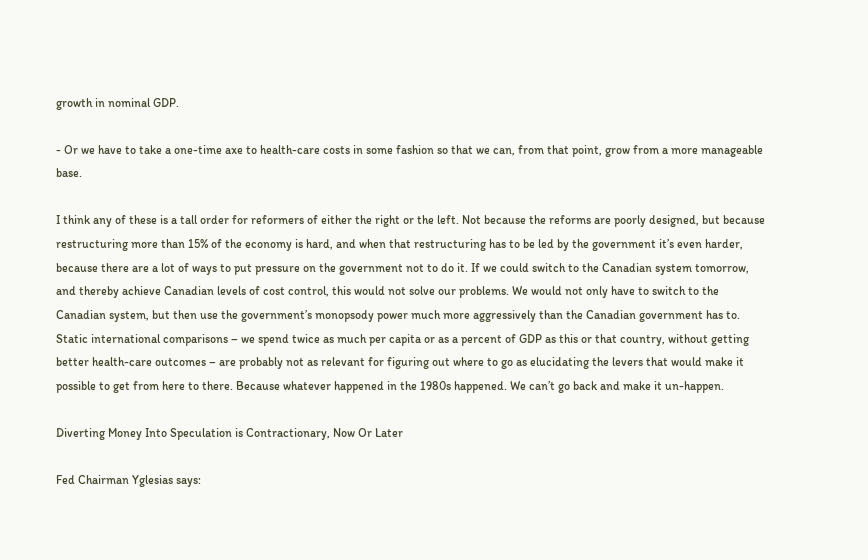growth in nominal GDP.

- Or we have to take a one-time axe to health-care costs in some fashion so that we can, from that point, grow from a more manageable base.

I think any of these is a tall order for reformers of either the right or the left. Not because the reforms are poorly designed, but because restructuring more than 15% of the economy is hard, and when that restructuring has to be led by the government it’s even harder, because there are a lot of ways to put pressure on the government not to do it. If we could switch to the Canadian system tomorrow, and thereby achieve Canadian levels of cost control, this would not solve our problems. We would not only have to switch to the Canadian system, but then use the government’s monopsody power much more aggressively than the Canadian government has to. Static international comparisons – we spend twice as much per capita or as a percent of GDP as this or that country, without getting better health-care outcomes – are probably not as relevant for figuring out where to go as elucidating the levers that would make it possible to get from here to there. Because whatever happened in the 1980s happened. We can’t go back and make it un-happen.

Diverting Money Into Speculation is Contractionary, Now Or Later

Fed Chairman Yglesias says: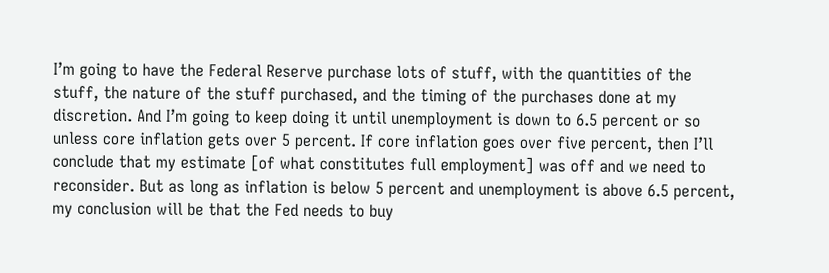I’m going to have the Federal Reserve purchase lots of stuff, with the quantities of the stuff, the nature of the stuff purchased, and the timing of the purchases done at my discretion. And I’m going to keep doing it until unemployment is down to 6.5 percent or so unless core inflation gets over 5 percent. If core inflation goes over five percent, then I’ll conclude that my estimate [of what constitutes full employment] was off and we need to reconsider. But as long as inflation is below 5 percent and unemployment is above 6.5 percent, my conclusion will be that the Fed needs to buy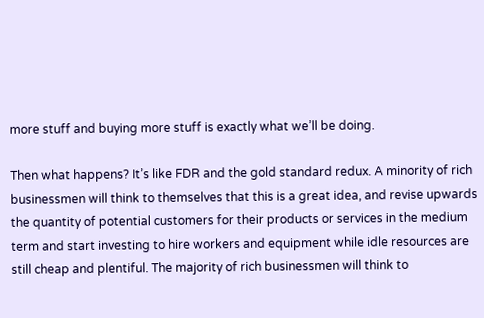more stuff and buying more stuff is exactly what we’ll be doing.

Then what happens? It’s like FDR and the gold standard redux. A minority of rich businessmen will think to themselves that this is a great idea, and revise upwards the quantity of potential customers for their products or services in the medium term and start investing to hire workers and equipment while idle resources are still cheap and plentiful. The majority of rich businessmen will think to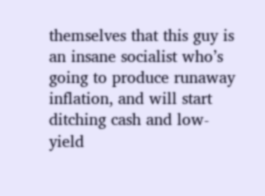themselves that this guy is an insane socialist who’s going to produce runaway inflation, and will start ditching cash and low-yield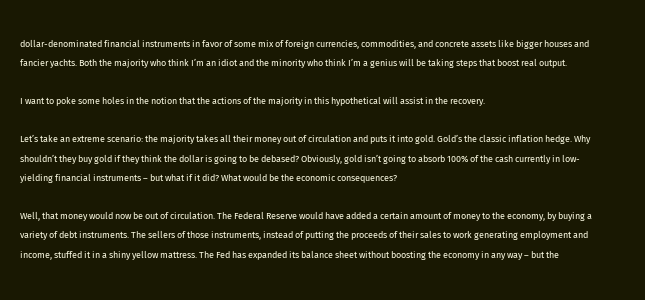dollar-denominated financial instruments in favor of some mix of foreign currencies, commodities, and concrete assets like bigger houses and fancier yachts. Both the majority who think I’m an idiot and the minority who think I’m a genius will be taking steps that boost real output.

I want to poke some holes in the notion that the actions of the majority in this hypothetical will assist in the recovery.

Let’s take an extreme scenario: the majority takes all their money out of circulation and puts it into gold. Gold’s the classic inflation hedge. Why shouldn’t they buy gold if they think the dollar is going to be debased? Obviously, gold isn’t going to absorb 100% of the cash currently in low-yielding financial instruments – but what if it did? What would be the economic consequences?

Well, that money would now be out of circulation. The Federal Reserve would have added a certain amount of money to the economy, by buying a variety of debt instruments. The sellers of those instruments, instead of putting the proceeds of their sales to work generating employment and income, stuffed it in a shiny yellow mattress. The Fed has expanded its balance sheet without boosting the economy in any way – but the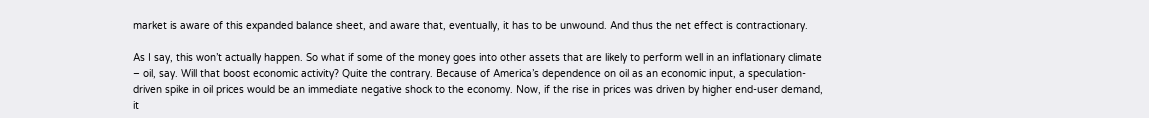market is aware of this expanded balance sheet, and aware that, eventually, it has to be unwound. And thus the net effect is contractionary.

As I say, this won’t actually happen. So what if some of the money goes into other assets that are likely to perform well in an inflationary climate – oil, say. Will that boost economic activity? Quite the contrary. Because of America’s dependence on oil as an economic input, a speculation-driven spike in oil prices would be an immediate negative shock to the economy. Now, if the rise in prices was driven by higher end-user demand, it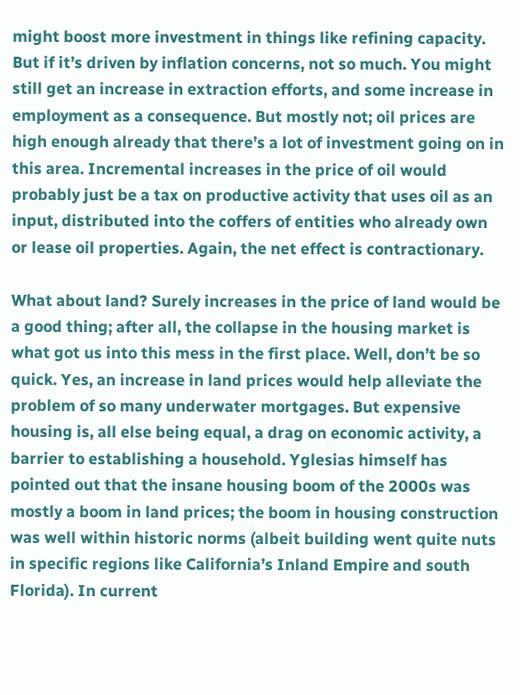might boost more investment in things like refining capacity. But if it’s driven by inflation concerns, not so much. You might still get an increase in extraction efforts, and some increase in employment as a consequence. But mostly not; oil prices are high enough already that there’s a lot of investment going on in this area. Incremental increases in the price of oil would probably just be a tax on productive activity that uses oil as an input, distributed into the coffers of entities who already own or lease oil properties. Again, the net effect is contractionary.

What about land? Surely increases in the price of land would be a good thing; after all, the collapse in the housing market is what got us into this mess in the first place. Well, don’t be so quick. Yes, an increase in land prices would help alleviate the problem of so many underwater mortgages. But expensive housing is, all else being equal, a drag on economic activity, a barrier to establishing a household. Yglesias himself has pointed out that the insane housing boom of the 2000s was mostly a boom in land prices; the boom in housing construction was well within historic norms (albeit building went quite nuts in specific regions like California’s Inland Empire and south Florida). In current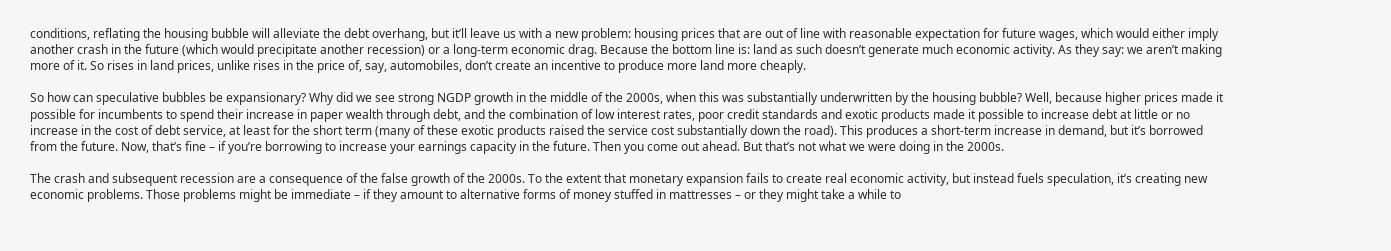conditions, reflating the housing bubble will alleviate the debt overhang, but it’ll leave us with a new problem: housing prices that are out of line with reasonable expectation for future wages, which would either imply another crash in the future (which would precipitate another recession) or a long-term economic drag. Because the bottom line is: land as such doesn’t generate much economic activity. As they say: we aren’t making more of it. So rises in land prices, unlike rises in the price of, say, automobiles, don’t create an incentive to produce more land more cheaply.

So how can speculative bubbles be expansionary? Why did we see strong NGDP growth in the middle of the 2000s, when this was substantially underwritten by the housing bubble? Well, because higher prices made it possible for incumbents to spend their increase in paper wealth through debt, and the combination of low interest rates, poor credit standards and exotic products made it possible to increase debt at little or no increase in the cost of debt service, at least for the short term (many of these exotic products raised the service cost substantially down the road). This produces a short-term increase in demand, but it’s borrowed from the future. Now, that’s fine – if you’re borrowing to increase your earnings capacity in the future. Then you come out ahead. But that’s not what we were doing in the 2000s.

The crash and subsequent recession are a consequence of the false growth of the 2000s. To the extent that monetary expansion fails to create real economic activity, but instead fuels speculation, it’s creating new economic problems. Those problems might be immediate – if they amount to alternative forms of money stuffed in mattresses – or they might take a while to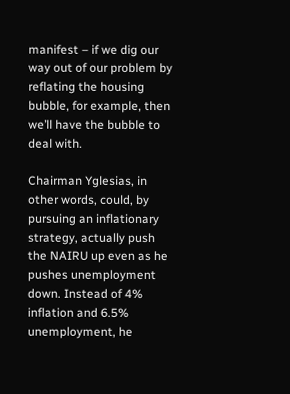manifest – if we dig our way out of our problem by reflating the housing bubble, for example, then we’ll have the bubble to deal with.

Chairman Yglesias, in other words, could, by pursuing an inflationary strategy, actually push the NAIRU up even as he pushes unemployment down. Instead of 4% inflation and 6.5% unemployment, he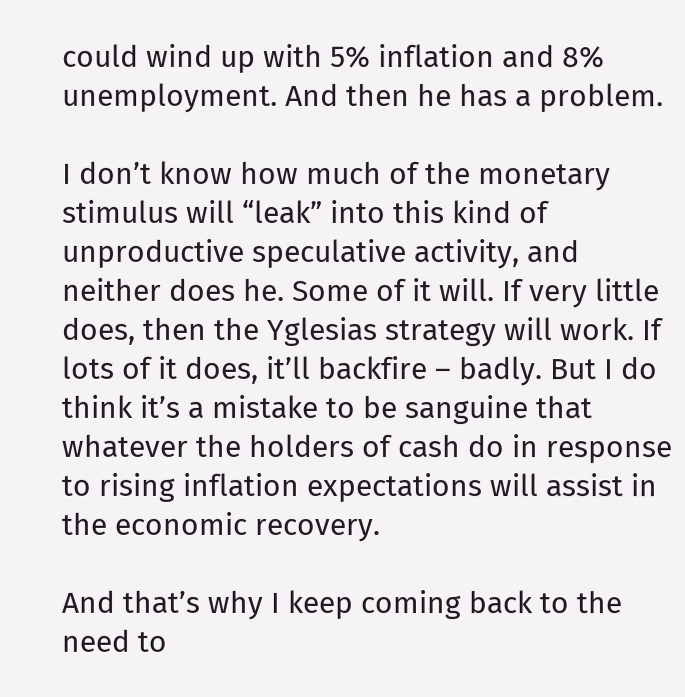could wind up with 5% inflation and 8% unemployment. And then he has a problem.

I don’t know how much of the monetary stimulus will “leak” into this kind of unproductive speculative activity, and neither does he. Some of it will. If very little does, then the Yglesias strategy will work. If lots of it does, it’ll backfire – badly. But I do think it’s a mistake to be sanguine that whatever the holders of cash do in response to rising inflation expectations will assist in the economic recovery.

And that’s why I keep coming back to the need to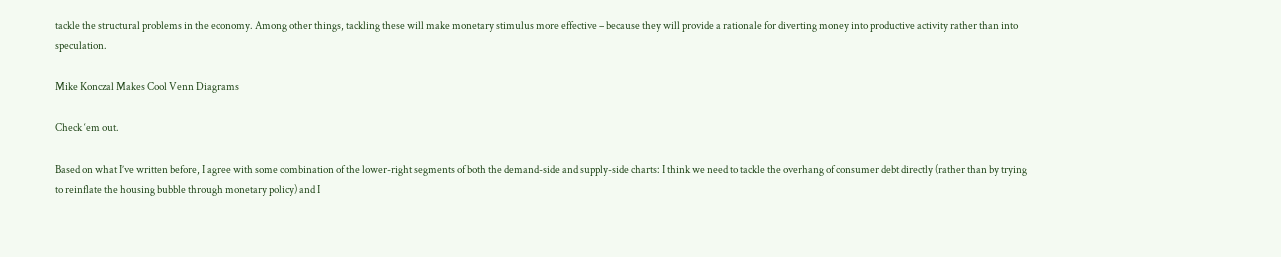tackle the structural problems in the economy. Among other things, tackling these will make monetary stimulus more effective – because they will provide a rationale for diverting money into productive activity rather than into speculation.

Mike Konczal Makes Cool Venn Diagrams

Check ‘em out.

Based on what I’ve written before, I agree with some combination of the lower-right segments of both the demand-side and supply-side charts: I think we need to tackle the overhang of consumer debt directly (rather than by trying to reinflate the housing bubble through monetary policy) and I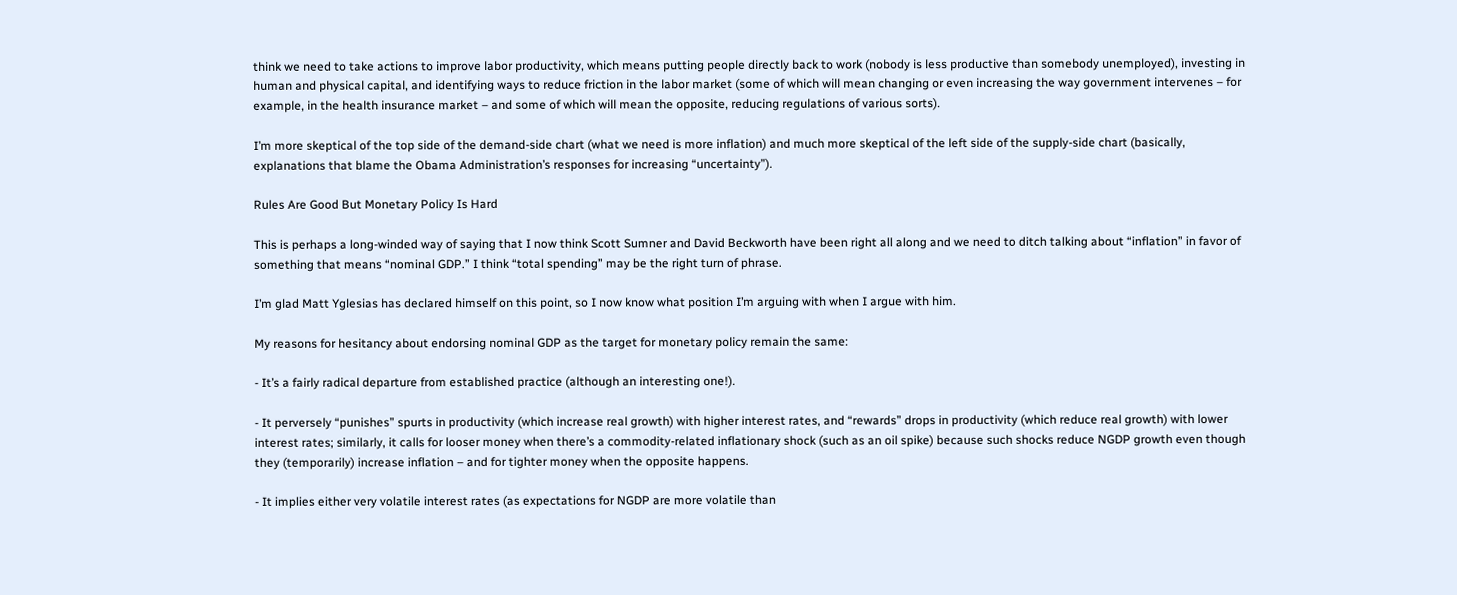think we need to take actions to improve labor productivity, which means putting people directly back to work (nobody is less productive than somebody unemployed), investing in human and physical capital, and identifying ways to reduce friction in the labor market (some of which will mean changing or even increasing the way government intervenes – for example, in the health insurance market – and some of which will mean the opposite, reducing regulations of various sorts).

I’m more skeptical of the top side of the demand-side chart (what we need is more inflation) and much more skeptical of the left side of the supply-side chart (basically, explanations that blame the Obama Administration’s responses for increasing “uncertainty”).

Rules Are Good But Monetary Policy Is Hard

This is perhaps a long-winded way of saying that I now think Scott Sumner and David Beckworth have been right all along and we need to ditch talking about “inflation” in favor of something that means “nominal GDP.” I think “total spending” may be the right turn of phrase.

I’m glad Matt Yglesias has declared himself on this point, so I now know what position I’m arguing with when I argue with him.

My reasons for hesitancy about endorsing nominal GDP as the target for monetary policy remain the same:

- It’s a fairly radical departure from established practice (although an interesting one!).

- It perversely “punishes” spurts in productivity (which increase real growth) with higher interest rates, and “rewards” drops in productivity (which reduce real growth) with lower interest rates; similarly, it calls for looser money when there’s a commodity-related inflationary shock (such as an oil spike) because such shocks reduce NGDP growth even though they (temporarily) increase inflation – and for tighter money when the opposite happens.

- It implies either very volatile interest rates (as expectations for NGDP are more volatile than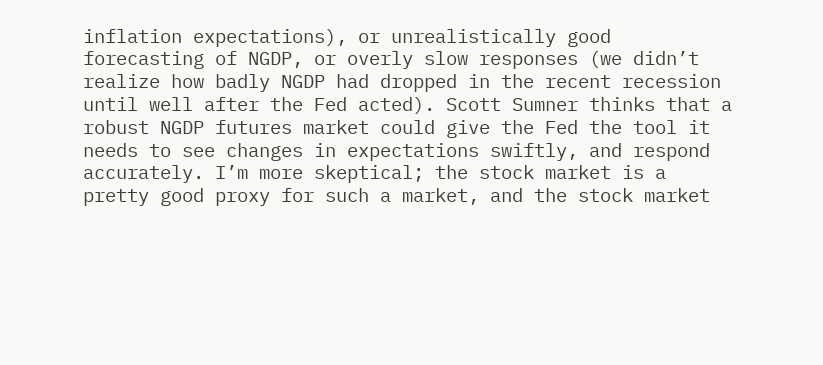inflation expectations), or unrealistically good forecasting of NGDP, or overly slow responses (we didn’t realize how badly NGDP had dropped in the recent recession until well after the Fed acted). Scott Sumner thinks that a robust NGDP futures market could give the Fed the tool it needs to see changes in expectations swiftly, and respond accurately. I’m more skeptical; the stock market is a pretty good proxy for such a market, and the stock market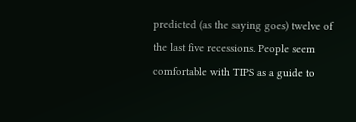predicted (as the saying goes) twelve of the last five recessions. People seem comfortable with TIPS as a guide to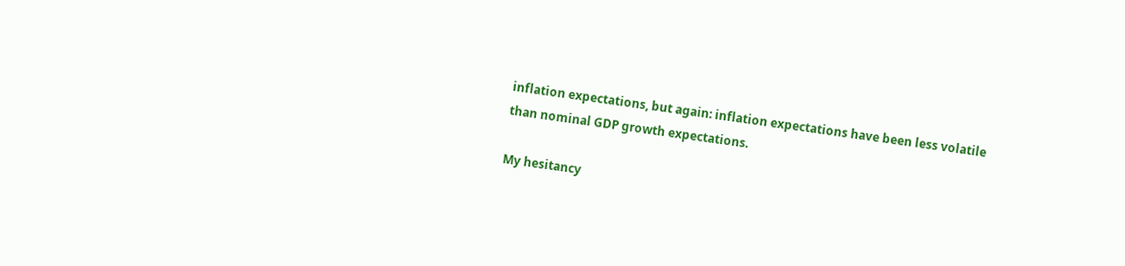inflation expectations, but again: inflation expectations have been less volatile than nominal GDP growth expectations.

My hesitancy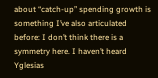about “catch-up” spending growth is something I’ve also articulated before: I don’t think there is a symmetry here. I haven’t heard Yglesias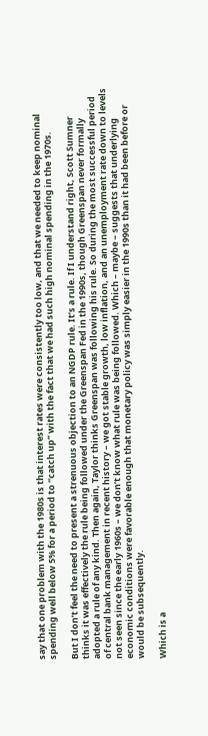say that one problem with the 1980s is that interest rates were consistently too low, and that we needed to keep nominal spending well below 5% for a period to “catch up” with the fact that we had such high nominal spending in the 1970s.

But I don’t feel the need to present a strenuous objection to an NGDP rule. It’s a rule. If I understand right, Scott Sumner thinks it was effectively the rule being followed under the Greenspan Fed in the 1990s, though Greenspan never formally adopted a rule of any kind. Then again, Taylor thinks Greenspan was following his rule. So during the most successful period of central bank management in recent history – we got stable growth, low inflation, and an unemployment rate down to levels not seen since the early 1960s – we don’t know what rule was being followed. Which – maybe – suggests that underlying economic conditions were favorable enough that monetary policy was simply easier in the 1990s than it had been before or would be subsequently.

Which is a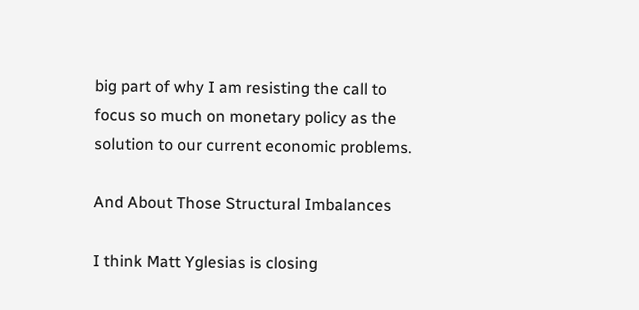big part of why I am resisting the call to focus so much on monetary policy as the solution to our current economic problems.

And About Those Structural Imbalances

I think Matt Yglesias is closing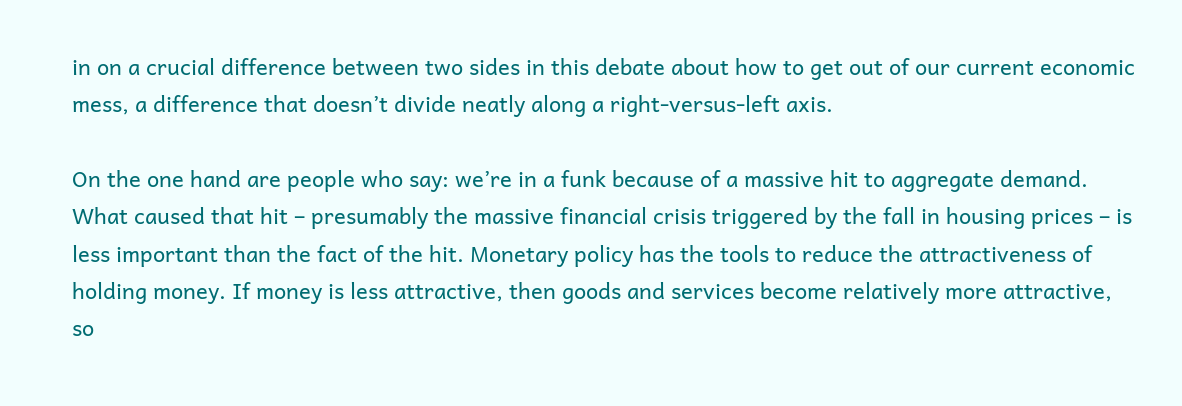in on a crucial difference between two sides in this debate about how to get out of our current economic mess, a difference that doesn’t divide neatly along a right-versus-left axis.

On the one hand are people who say: we’re in a funk because of a massive hit to aggregate demand. What caused that hit – presumably the massive financial crisis triggered by the fall in housing prices – is less important than the fact of the hit. Monetary policy has the tools to reduce the attractiveness of holding money. If money is less attractive, then goods and services become relatively more attractive, so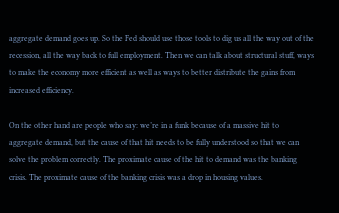aggregate demand goes up. So the Fed should use those tools to dig us all the way out of the recession, all the way back to full employment. Then we can talk about structural stuff, ways to make the economy more efficient as well as ways to better distribute the gains from increased efficiency.

On the other hand are people who say: we’re in a funk because of a massive hit to aggregate demand, but the cause of that hit needs to be fully understood so that we can solve the problem correctly. The proximate cause of the hit to demand was the banking crisis. The proximate cause of the banking crisis was a drop in housing values.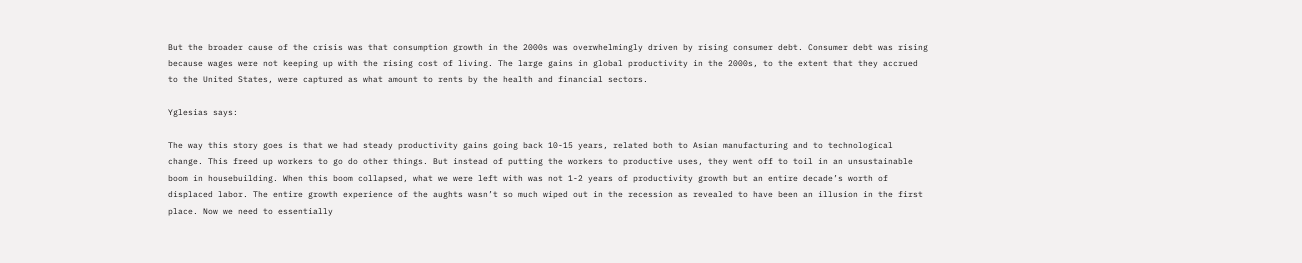But the broader cause of the crisis was that consumption growth in the 2000s was overwhelmingly driven by rising consumer debt. Consumer debt was rising because wages were not keeping up with the rising cost of living. The large gains in global productivity in the 2000s, to the extent that they accrued to the United States, were captured as what amount to rents by the health and financial sectors.

Yglesias says:

The way this story goes is that we had steady productivity gains going back 10-15 years, related both to Asian manufacturing and to technological change. This freed up workers to go do other things. But instead of putting the workers to productive uses, they went off to toil in an unsustainable boom in housebuilding. When this boom collapsed, what we were left with was not 1-2 years of productivity growth but an entire decade’s worth of displaced labor. The entire growth experience of the aughts wasn’t so much wiped out in the recession as revealed to have been an illusion in the first place. Now we need to essentially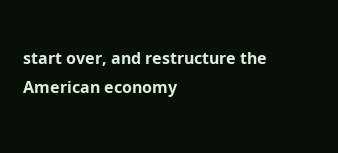start over, and restructure the American economy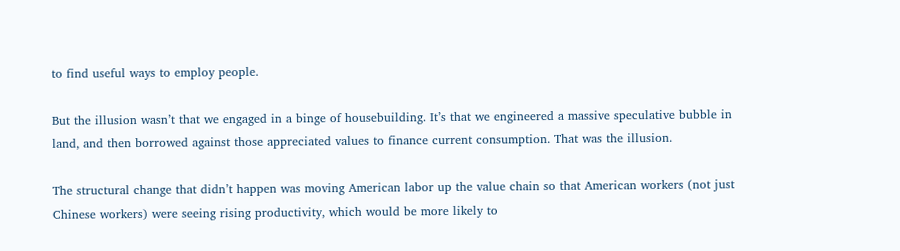to find useful ways to employ people.

But the illusion wasn’t that we engaged in a binge of housebuilding. It’s that we engineered a massive speculative bubble in land, and then borrowed against those appreciated values to finance current consumption. That was the illusion.

The structural change that didn’t happen was moving American labor up the value chain so that American workers (not just Chinese workers) were seeing rising productivity, which would be more likely to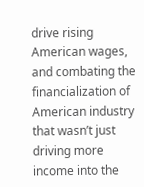drive rising American wages, and combating the financialization of American industry that wasn’t just driving more income into the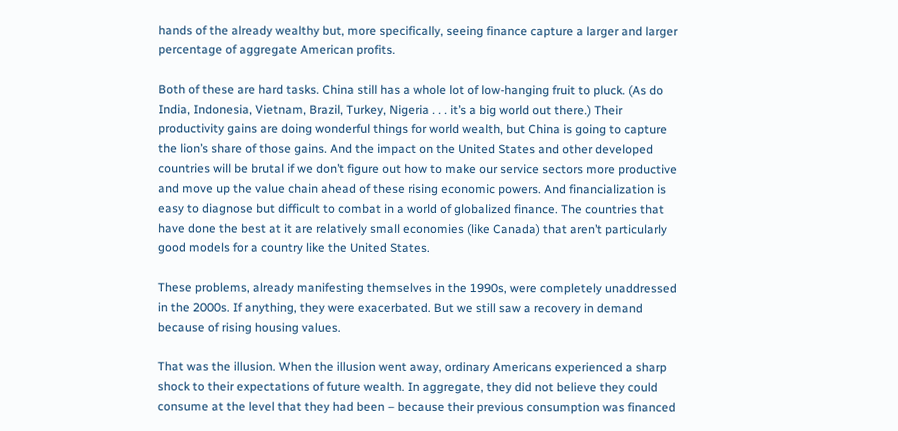hands of the already wealthy but, more specifically, seeing finance capture a larger and larger percentage of aggregate American profits.

Both of these are hard tasks. China still has a whole lot of low-hanging fruit to pluck. (As do India, Indonesia, Vietnam, Brazil, Turkey, Nigeria . . . it’s a big world out there.) Their productivity gains are doing wonderful things for world wealth, but China is going to capture the lion’s share of those gains. And the impact on the United States and other developed countries will be brutal if we don’t figure out how to make our service sectors more productive and move up the value chain ahead of these rising economic powers. And financialization is easy to diagnose but difficult to combat in a world of globalized finance. The countries that have done the best at it are relatively small economies (like Canada) that aren’t particularly good models for a country like the United States.

These problems, already manifesting themselves in the 1990s, were completely unaddressed in the 2000s. If anything, they were exacerbated. But we still saw a recovery in demand because of rising housing values.

That was the illusion. When the illusion went away, ordinary Americans experienced a sharp shock to their expectations of future wealth. In aggregate, they did not believe they could consume at the level that they had been – because their previous consumption was financed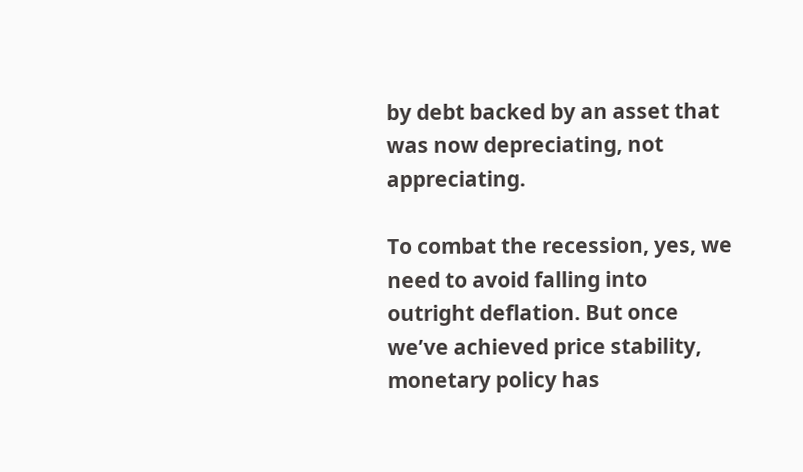by debt backed by an asset that was now depreciating, not appreciating.

To combat the recession, yes, we need to avoid falling into outright deflation. But once we’ve achieved price stability, monetary policy has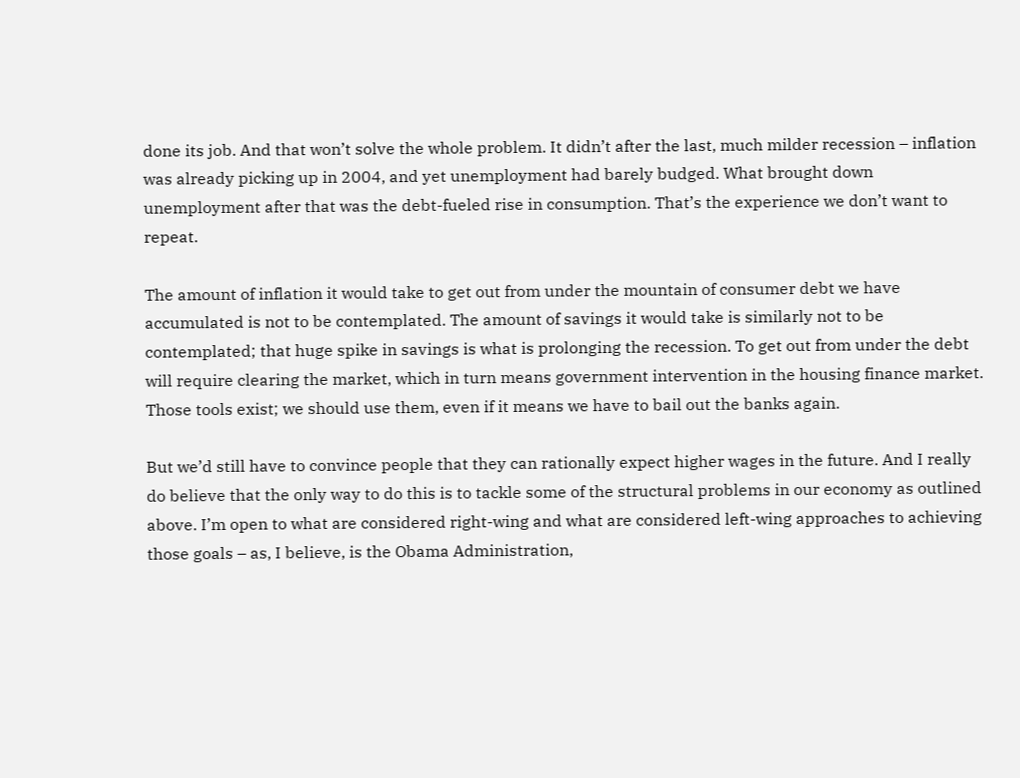done its job. And that won’t solve the whole problem. It didn’t after the last, much milder recession – inflation was already picking up in 2004, and yet unemployment had barely budged. What brought down unemployment after that was the debt-fueled rise in consumption. That’s the experience we don’t want to repeat.

The amount of inflation it would take to get out from under the mountain of consumer debt we have accumulated is not to be contemplated. The amount of savings it would take is similarly not to be contemplated; that huge spike in savings is what is prolonging the recession. To get out from under the debt will require clearing the market, which in turn means government intervention in the housing finance market. Those tools exist; we should use them, even if it means we have to bail out the banks again.

But we’d still have to convince people that they can rationally expect higher wages in the future. And I really do believe that the only way to do this is to tackle some of the structural problems in our economy as outlined above. I’m open to what are considered right-wing and what are considered left-wing approaches to achieving those goals – as, I believe, is the Obama Administration,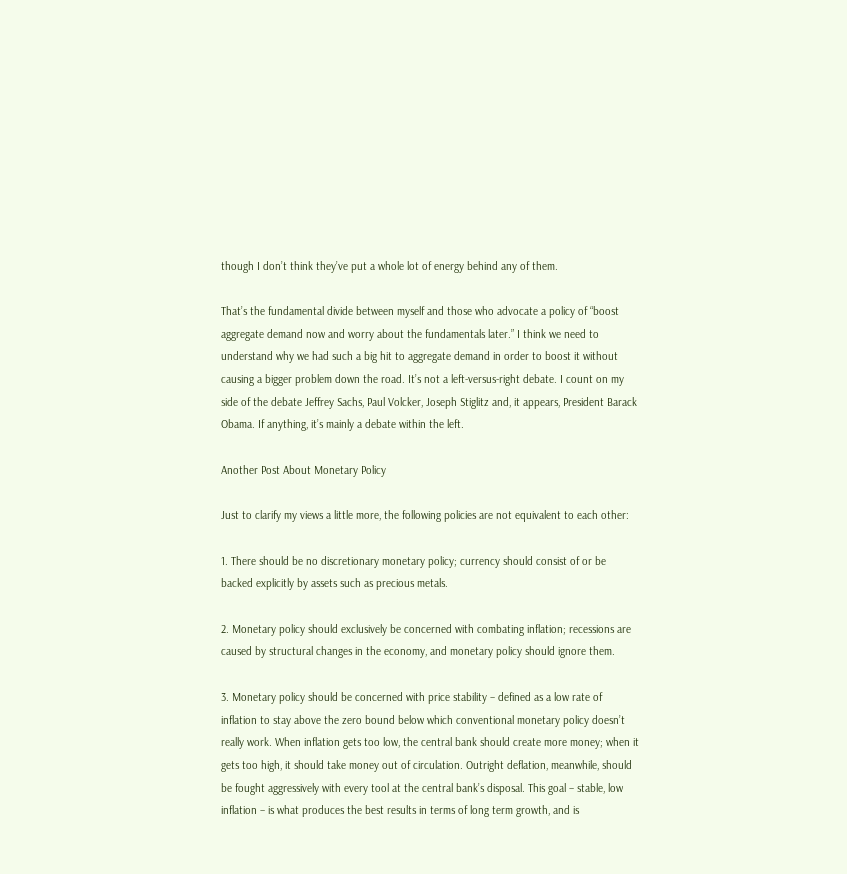though I don’t think they’ve put a whole lot of energy behind any of them.

That’s the fundamental divide between myself and those who advocate a policy of “boost aggregate demand now and worry about the fundamentals later.” I think we need to understand why we had such a big hit to aggregate demand in order to boost it without causing a bigger problem down the road. It’s not a left-versus-right debate. I count on my side of the debate Jeffrey Sachs, Paul Volcker, Joseph Stiglitz and, it appears, President Barack Obama. If anything, it’s mainly a debate within the left.

Another Post About Monetary Policy

Just to clarify my views a little more, the following policies are not equivalent to each other:

1. There should be no discretionary monetary policy; currency should consist of or be backed explicitly by assets such as precious metals.

2. Monetary policy should exclusively be concerned with combating inflation; recessions are caused by structural changes in the economy, and monetary policy should ignore them.

3. Monetary policy should be concerned with price stability – defined as a low rate of inflation to stay above the zero bound below which conventional monetary policy doesn’t really work. When inflation gets too low, the central bank should create more money; when it gets too high, it should take money out of circulation. Outright deflation, meanwhile, should be fought aggressively with every tool at the central bank’s disposal. This goal – stable, low inflation – is what produces the best results in terms of long term growth, and is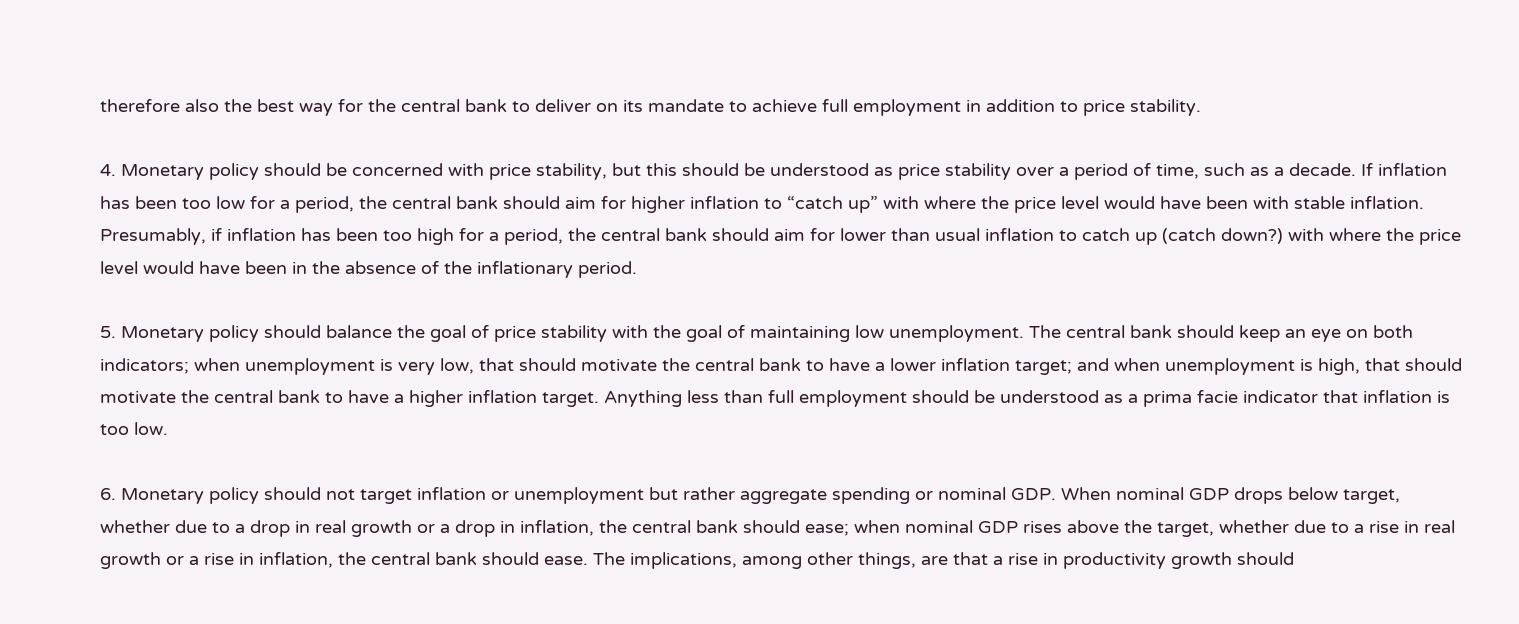therefore also the best way for the central bank to deliver on its mandate to achieve full employment in addition to price stability.

4. Monetary policy should be concerned with price stability, but this should be understood as price stability over a period of time, such as a decade. If inflation has been too low for a period, the central bank should aim for higher inflation to “catch up” with where the price level would have been with stable inflation. Presumably, if inflation has been too high for a period, the central bank should aim for lower than usual inflation to catch up (catch down?) with where the price level would have been in the absence of the inflationary period.

5. Monetary policy should balance the goal of price stability with the goal of maintaining low unemployment. The central bank should keep an eye on both indicators; when unemployment is very low, that should motivate the central bank to have a lower inflation target; and when unemployment is high, that should motivate the central bank to have a higher inflation target. Anything less than full employment should be understood as a prima facie indicator that inflation is too low.

6. Monetary policy should not target inflation or unemployment but rather aggregate spending or nominal GDP. When nominal GDP drops below target, whether due to a drop in real growth or a drop in inflation, the central bank should ease; when nominal GDP rises above the target, whether due to a rise in real growth or a rise in inflation, the central bank should ease. The implications, among other things, are that a rise in productivity growth should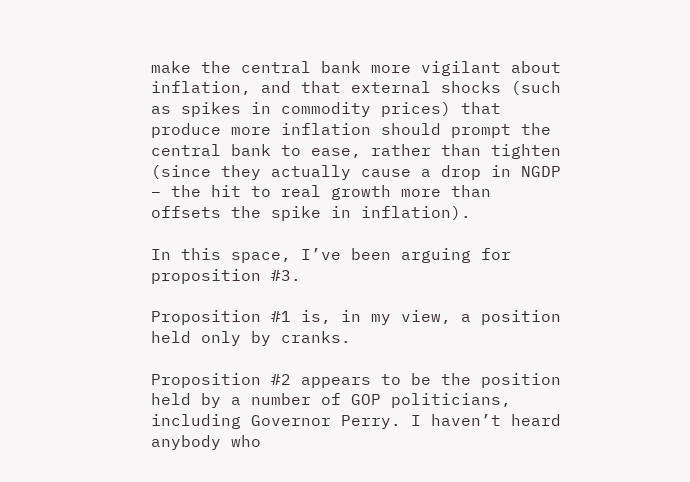make the central bank more vigilant about inflation, and that external shocks (such as spikes in commodity prices) that produce more inflation should prompt the central bank to ease, rather than tighten (since they actually cause a drop in NGDP – the hit to real growth more than offsets the spike in inflation).

In this space, I’ve been arguing for proposition #3.

Proposition #1 is, in my view, a position held only by cranks.

Proposition #2 appears to be the position held by a number of GOP politicians, including Governor Perry. I haven’t heard anybody who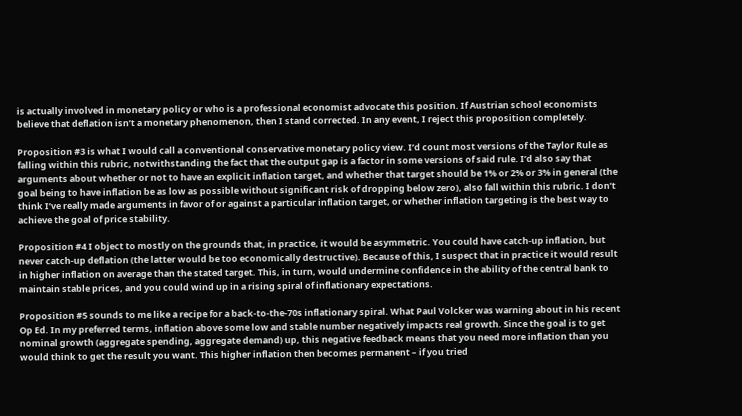is actually involved in monetary policy or who is a professional economist advocate this position. If Austrian school economists believe that deflation isn’t a monetary phenomenon, then I stand corrected. In any event, I reject this proposition completely.

Proposition #3 is what I would call a conventional conservative monetary policy view. I’d count most versions of the Taylor Rule as falling within this rubric, notwithstanding the fact that the output gap is a factor in some versions of said rule. I’d also say that arguments about whether or not to have an explicit inflation target, and whether that target should be 1% or 2% or 3% in general (the goal being to have inflation be as low as possible without significant risk of dropping below zero), also fall within this rubric. I don’t think I’ve really made arguments in favor of or against a particular inflation target, or whether inflation targeting is the best way to achieve the goal of price stability.

Proposition #4 I object to mostly on the grounds that, in practice, it would be asymmetric. You could have catch-up inflation, but never catch-up deflation (the latter would be too economically destructive). Because of this, I suspect that in practice it would result in higher inflation on average than the stated target. This, in turn, would undermine confidence in the ability of the central bank to maintain stable prices, and you could wind up in a rising spiral of inflationary expectations.

Proposition #5 sounds to me like a recipe for a back-to-the-70s inflationary spiral. What Paul Volcker was warning about in his recent Op Ed. In my preferred terms, inflation above some low and stable number negatively impacts real growth. Since the goal is to get nominal growth (aggregate spending, aggregate demand) up, this negative feedback means that you need more inflation than you would think to get the result you want. This higher inflation then becomes permanent – if you tried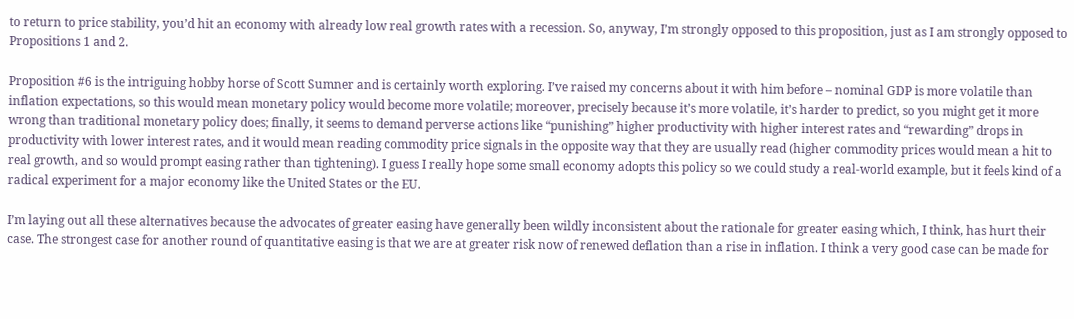to return to price stability, you’d hit an economy with already low real growth rates with a recession. So, anyway, I’m strongly opposed to this proposition, just as I am strongly opposed to Propositions 1 and 2.

Proposition #6 is the intriguing hobby horse of Scott Sumner and is certainly worth exploring. I’ve raised my concerns about it with him before – nominal GDP is more volatile than inflation expectations, so this would mean monetary policy would become more volatile; moreover, precisely because it’s more volatile, it’s harder to predict, so you might get it more wrong than traditional monetary policy does; finally, it seems to demand perverse actions like “punishing” higher productivity with higher interest rates and “rewarding” drops in productivity with lower interest rates, and it would mean reading commodity price signals in the opposite way that they are usually read (higher commodity prices would mean a hit to real growth, and so would prompt easing rather than tightening). I guess I really hope some small economy adopts this policy so we could study a real-world example, but it feels kind of a radical experiment for a major economy like the United States or the EU.

I’m laying out all these alternatives because the advocates of greater easing have generally been wildly inconsistent about the rationale for greater easing which, I think, has hurt their case. The strongest case for another round of quantitative easing is that we are at greater risk now of renewed deflation than a rise in inflation. I think a very good case can be made for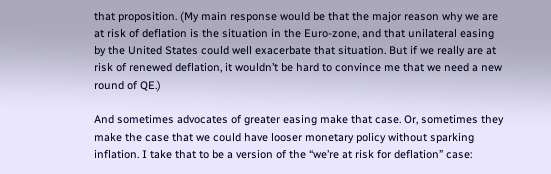that proposition. (My main response would be that the major reason why we are at risk of deflation is the situation in the Euro-zone, and that unilateral easing by the United States could well exacerbate that situation. But if we really are at risk of renewed deflation, it wouldn’t be hard to convince me that we need a new round of QE.)

And sometimes advocates of greater easing make that case. Or, sometimes they make the case that we could have looser monetary policy without sparking inflation. I take that to be a version of the “we’re at risk for deflation” case: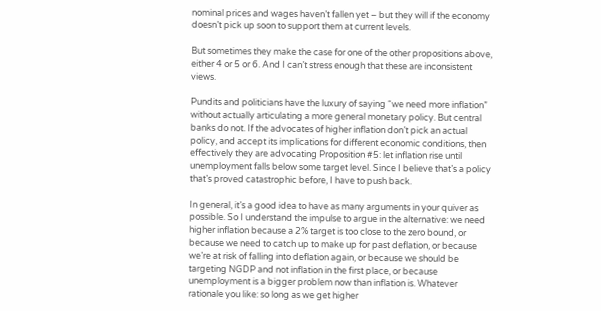nominal prices and wages haven’t fallen yet – but they will if the economy doesn’t pick up soon to support them at current levels.

But sometimes they make the case for one of the other propositions above, either 4 or 5 or 6. And I can’t stress enough that these are inconsistent views.

Pundits and politicians have the luxury of saying “we need more inflation” without actually articulating a more general monetary policy. But central banks do not. If the advocates of higher inflation don’t pick an actual policy, and accept its implications for different economic conditions, then effectively they are advocating Proposition #5: let inflation rise until unemployment falls below some target level. Since I believe that’s a policy that’s proved catastrophic before, I have to push back.

In general, it’s a good idea to have as many arguments in your quiver as possible. So I understand the impulse to argue in the alternative: we need higher inflation because a 2% target is too close to the zero bound, or because we need to catch up to make up for past deflation, or because we’re at risk of falling into deflation again, or because we should be targeting NGDP and not inflation in the first place, or because unemployment is a bigger problem now than inflation is. Whatever rationale you like: so long as we get higher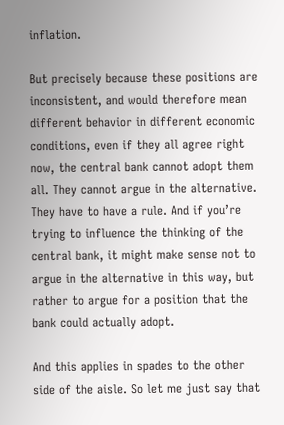inflation.

But precisely because these positions are inconsistent, and would therefore mean different behavior in different economic conditions, even if they all agree right now, the central bank cannot adopt them all. They cannot argue in the alternative. They have to have a rule. And if you’re trying to influence the thinking of the central bank, it might make sense not to argue in the alternative in this way, but rather to argue for a position that the bank could actually adopt.

And this applies in spades to the other side of the aisle. So let me just say that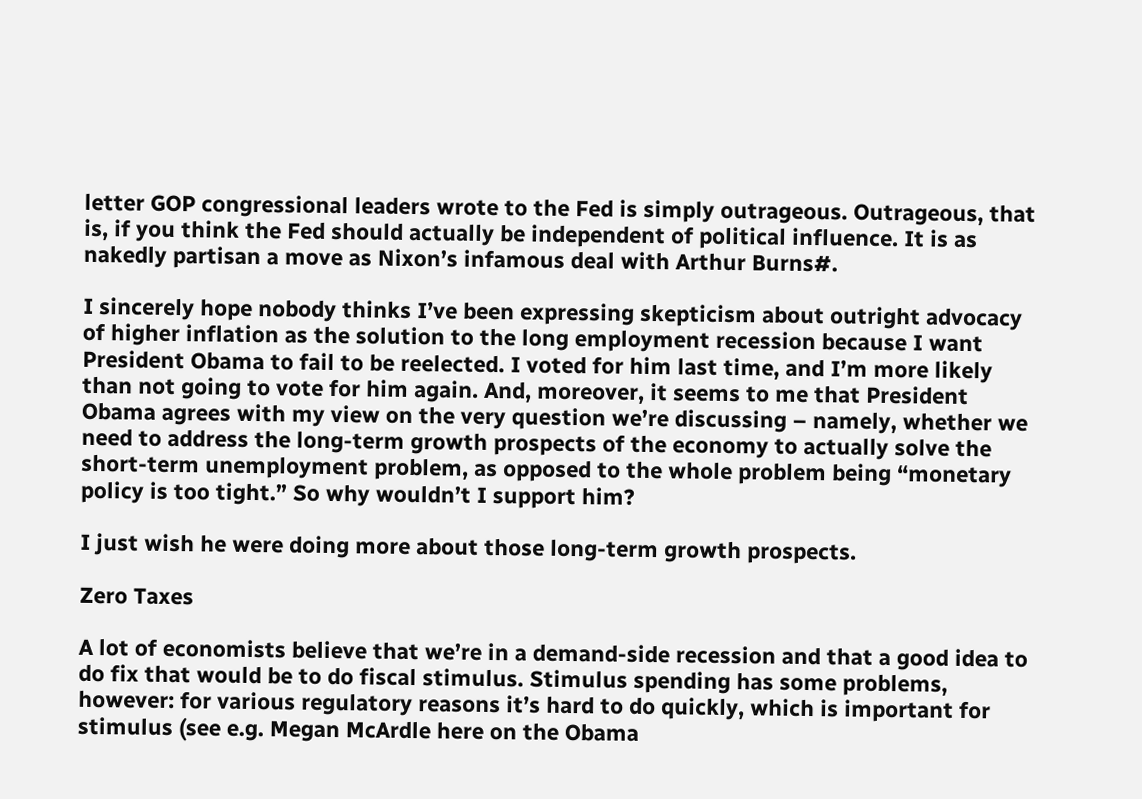letter GOP congressional leaders wrote to the Fed is simply outrageous. Outrageous, that is, if you think the Fed should actually be independent of political influence. It is as nakedly partisan a move as Nixon’s infamous deal with Arthur Burns#.

I sincerely hope nobody thinks I’ve been expressing skepticism about outright advocacy of higher inflation as the solution to the long employment recession because I want President Obama to fail to be reelected. I voted for him last time, and I’m more likely than not going to vote for him again. And, moreover, it seems to me that President Obama agrees with my view on the very question we’re discussing – namely, whether we need to address the long-term growth prospects of the economy to actually solve the short-term unemployment problem, as opposed to the whole problem being “monetary policy is too tight.” So why wouldn’t I support him?

I just wish he were doing more about those long-term growth prospects.

Zero Taxes

A lot of economists believe that we’re in a demand-side recession and that a good idea to do fix that would be to do fiscal stimulus. Stimulus spending has some problems, however: for various regulatory reasons it’s hard to do quickly, which is important for stimulus (see e.g. Megan McArdle here on the Obama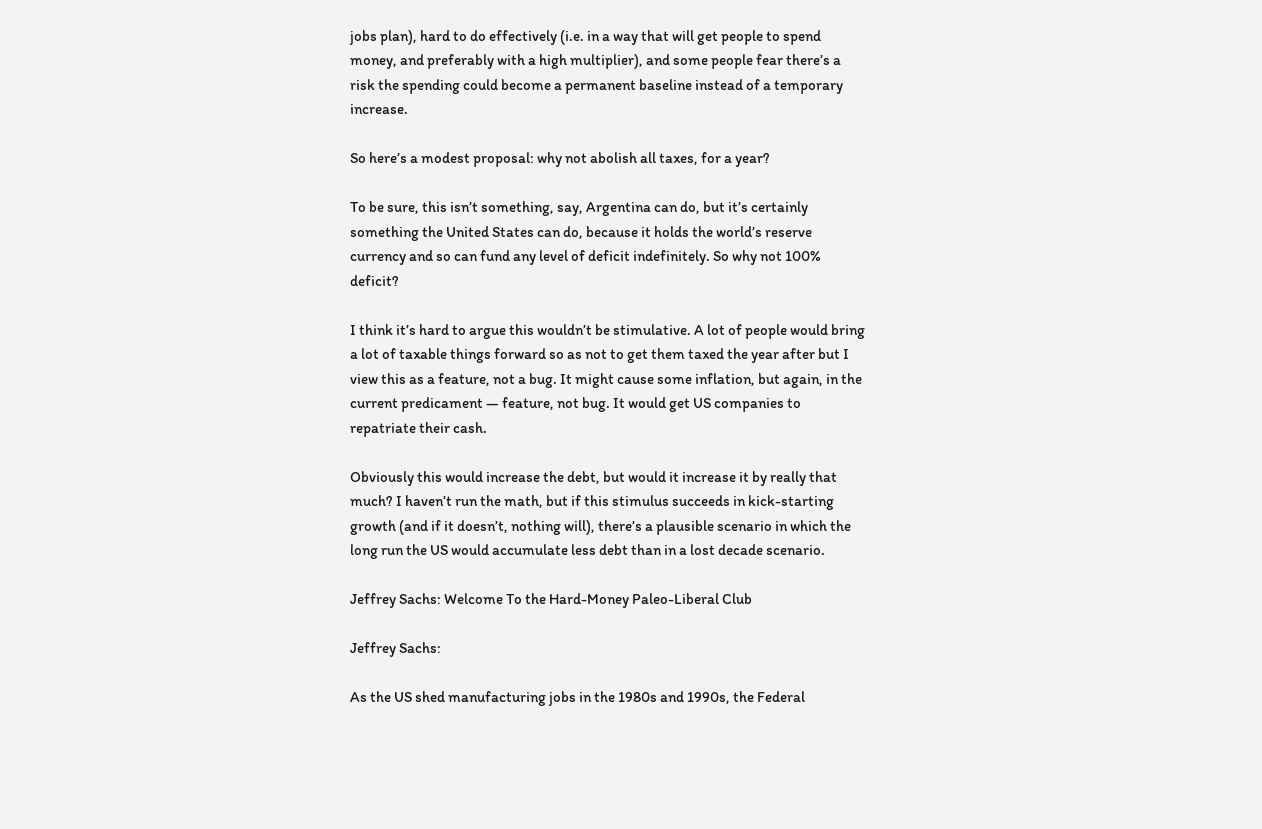jobs plan), hard to do effectively (i.e. in a way that will get people to spend money, and preferably with a high multiplier), and some people fear there’s a risk the spending could become a permanent baseline instead of a temporary increase.

So here’s a modest proposal: why not abolish all taxes, for a year?

To be sure, this isn’t something, say, Argentina can do, but it’s certainly something the United States can do, because it holds the world’s reserve currency and so can fund any level of deficit indefinitely. So why not 100% deficit?

I think it’s hard to argue this wouldn’t be stimulative. A lot of people would bring a lot of taxable things forward so as not to get them taxed the year after but I view this as a feature, not a bug. It might cause some inflation, but again, in the current predicament — feature, not bug. It would get US companies to repatriate their cash.

Obviously this would increase the debt, but would it increase it by really that much? I haven’t run the math, but if this stimulus succeeds in kick-starting growth (and if it doesn’t, nothing will), there’s a plausible scenario in which the long run the US would accumulate less debt than in a lost decade scenario.

Jeffrey Sachs: Welcome To the Hard-Money Paleo-Liberal Club

Jeffrey Sachs:

As the US shed manufacturing jobs in the 1980s and 1990s, the Federal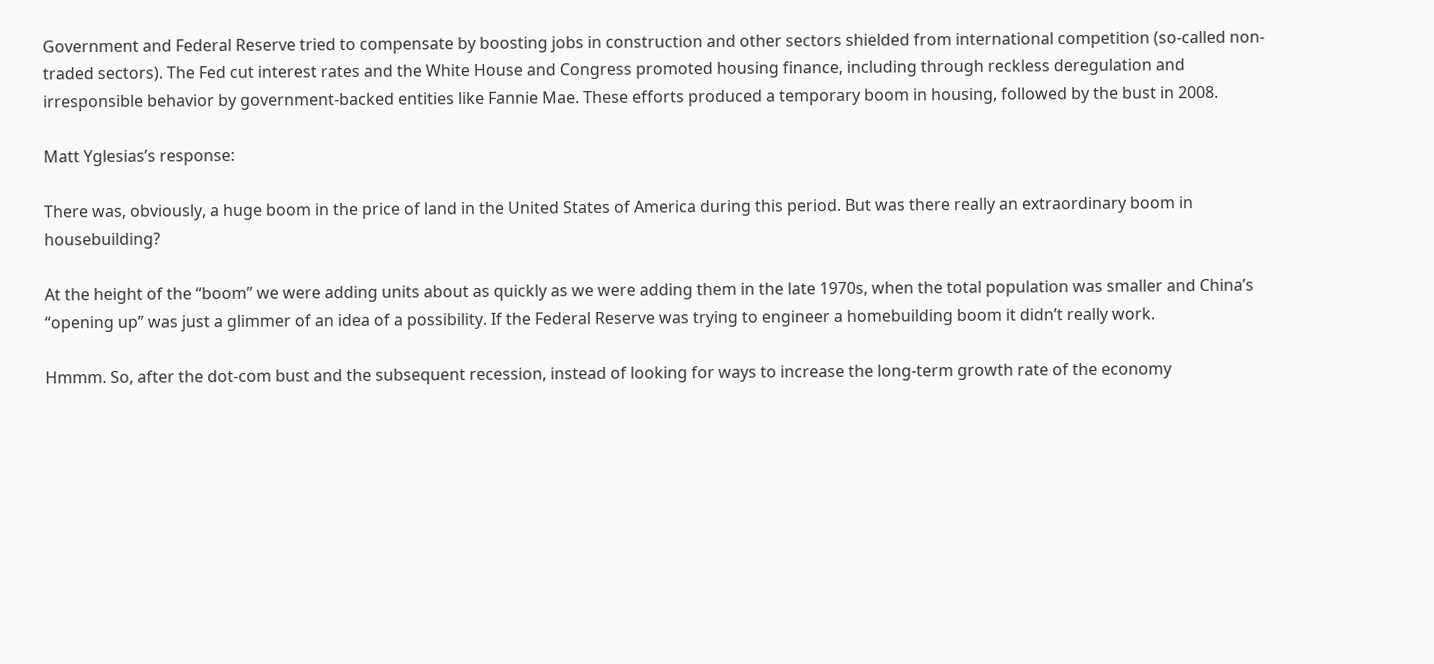Government and Federal Reserve tried to compensate by boosting jobs in construction and other sectors shielded from international competition (so-called non-traded sectors). The Fed cut interest rates and the White House and Congress promoted housing finance, including through reckless deregulation and irresponsible behavior by government-backed entities like Fannie Mae. These efforts produced a temporary boom in housing, followed by the bust in 2008.

Matt Yglesias’s response:

There was, obviously, a huge boom in the price of land in the United States of America during this period. But was there really an extraordinary boom in housebuilding?

At the height of the “boom” we were adding units about as quickly as we were adding them in the late 1970s, when the total population was smaller and China’s “opening up” was just a glimmer of an idea of a possibility. If the Federal Reserve was trying to engineer a homebuilding boom it didn’t really work.

Hmmm. So, after the dot-com bust and the subsequent recession, instead of looking for ways to increase the long-term growth rate of the economy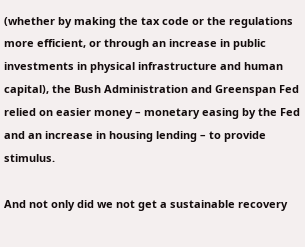(whether by making the tax code or the regulations more efficient, or through an increase in public investments in physical infrastructure and human capital), the Bush Administration and Greenspan Fed relied on easier money – monetary easing by the Fed and an increase in housing lending – to provide stimulus.

And not only did we not get a sustainable recovery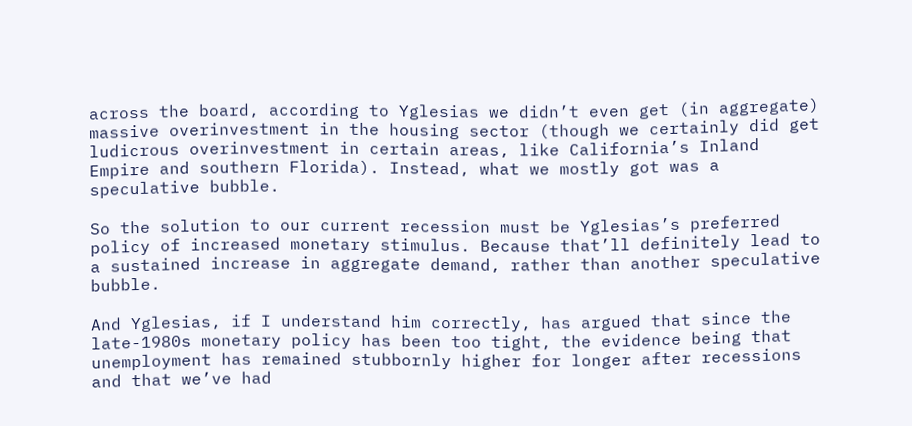across the board, according to Yglesias we didn’t even get (in aggregate) massive overinvestment in the housing sector (though we certainly did get ludicrous overinvestment in certain areas, like California’s Inland Empire and southern Florida). Instead, what we mostly got was a speculative bubble.

So the solution to our current recession must be Yglesias’s preferred policy of increased monetary stimulus. Because that’ll definitely lead to a sustained increase in aggregate demand, rather than another speculative bubble.

And Yglesias, if I understand him correctly, has argued that since the late-1980s monetary policy has been too tight, the evidence being that unemployment has remained stubbornly higher for longer after recessions and that we’ve had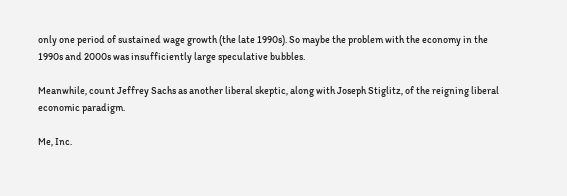only one period of sustained wage growth (the late 1990s). So maybe the problem with the economy in the 1990s and 2000s was insufficiently large speculative bubbles.

Meanwhile, count Jeffrey Sachs as another liberal skeptic, along with Joseph Stiglitz, of the reigning liberal economic paradigm.

Me, Inc.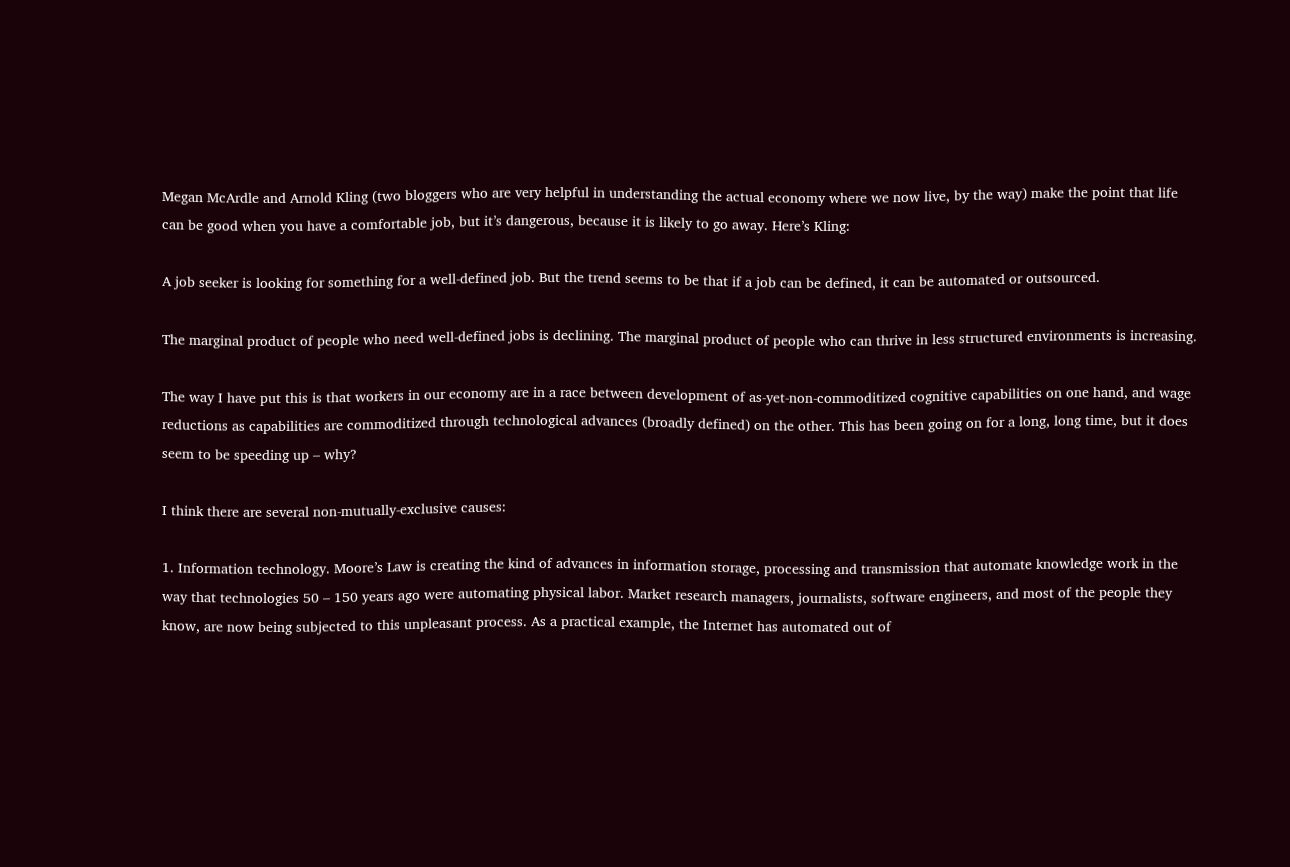Megan McArdle and Arnold Kling (two bloggers who are very helpful in understanding the actual economy where we now live, by the way) make the point that life can be good when you have a comfortable job, but it’s dangerous, because it is likely to go away. Here’s Kling:

A job seeker is looking for something for a well-defined job. But the trend seems to be that if a job can be defined, it can be automated or outsourced.

The marginal product of people who need well-defined jobs is declining. The marginal product of people who can thrive in less structured environments is increasing.

The way I have put this is that workers in our economy are in a race between development of as-yet-non-commoditized cognitive capabilities on one hand, and wage reductions as capabilities are commoditized through technological advances (broadly defined) on the other. This has been going on for a long, long time, but it does seem to be speeding up – why?

I think there are several non-mutually-exclusive causes:

1. Information technology. Moore’s Law is creating the kind of advances in information storage, processing and transmission that automate knowledge work in the way that technologies 50 – 150 years ago were automating physical labor. Market research managers, journalists, software engineers, and most of the people they know, are now being subjected to this unpleasant process. As a practical example, the Internet has automated out of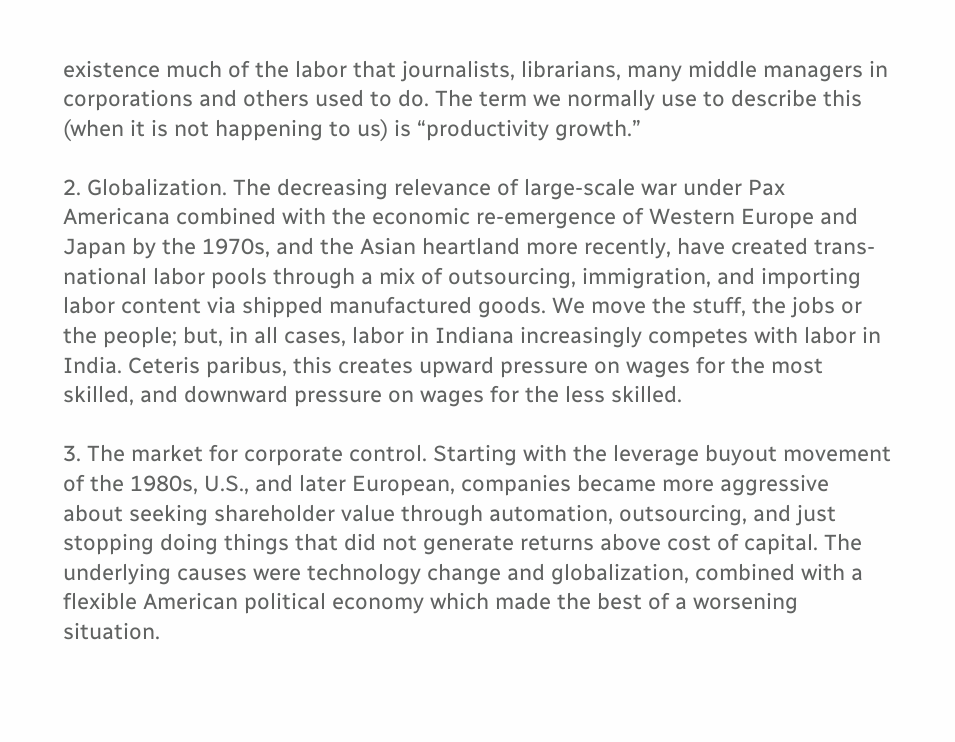existence much of the labor that journalists, librarians, many middle managers in corporations and others used to do. The term we normally use to describe this (when it is not happening to us) is “productivity growth.”

2. Globalization. The decreasing relevance of large-scale war under Pax Americana combined with the economic re-emergence of Western Europe and Japan by the 1970s, and the Asian heartland more recently, have created trans-national labor pools through a mix of outsourcing, immigration, and importing labor content via shipped manufactured goods. We move the stuff, the jobs or the people; but, in all cases, labor in Indiana increasingly competes with labor in India. Ceteris paribus, this creates upward pressure on wages for the most skilled, and downward pressure on wages for the less skilled.

3. The market for corporate control. Starting with the leverage buyout movement of the 1980s, U.S., and later European, companies became more aggressive about seeking shareholder value through automation, outsourcing, and just stopping doing things that did not generate returns above cost of capital. The underlying causes were technology change and globalization, combined with a flexible American political economy which made the best of a worsening situation.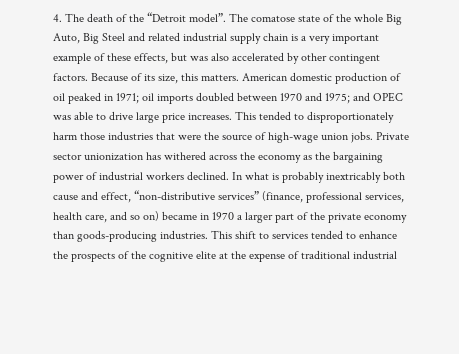4. The death of the “Detroit model”. The comatose state of the whole Big Auto, Big Steel and related industrial supply chain is a very important example of these effects, but was also accelerated by other contingent factors. Because of its size, this matters. American domestic production of oil peaked in 1971; oil imports doubled between 1970 and 1975; and OPEC was able to drive large price increases. This tended to disproportionately harm those industries that were the source of high-wage union jobs. Private sector unionization has withered across the economy as the bargaining power of industrial workers declined. In what is probably inextricably both cause and effect, “non-distributive services” (finance, professional services, health care, and so on) became in 1970 a larger part of the private economy than goods-producing industries. This shift to services tended to enhance the prospects of the cognitive elite at the expense of traditional industrial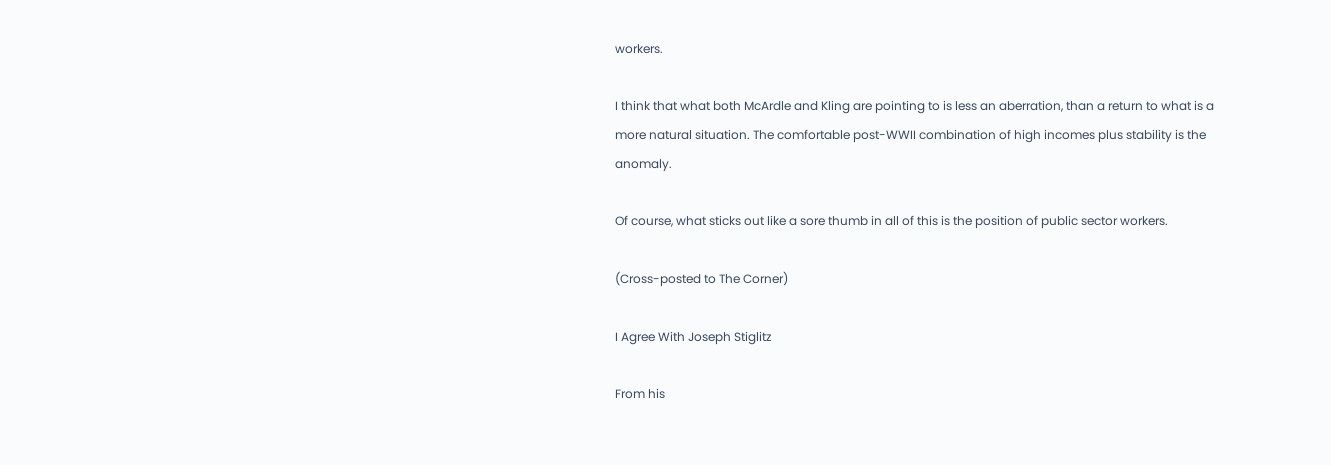workers.

I think that what both McArdle and Kling are pointing to is less an aberration, than a return to what is a more natural situation. The comfortable post-WWII combination of high incomes plus stability is the anomaly.

Of course, what sticks out like a sore thumb in all of this is the position of public sector workers.

(Cross-posted to The Corner)

I Agree With Joseph Stiglitz

From his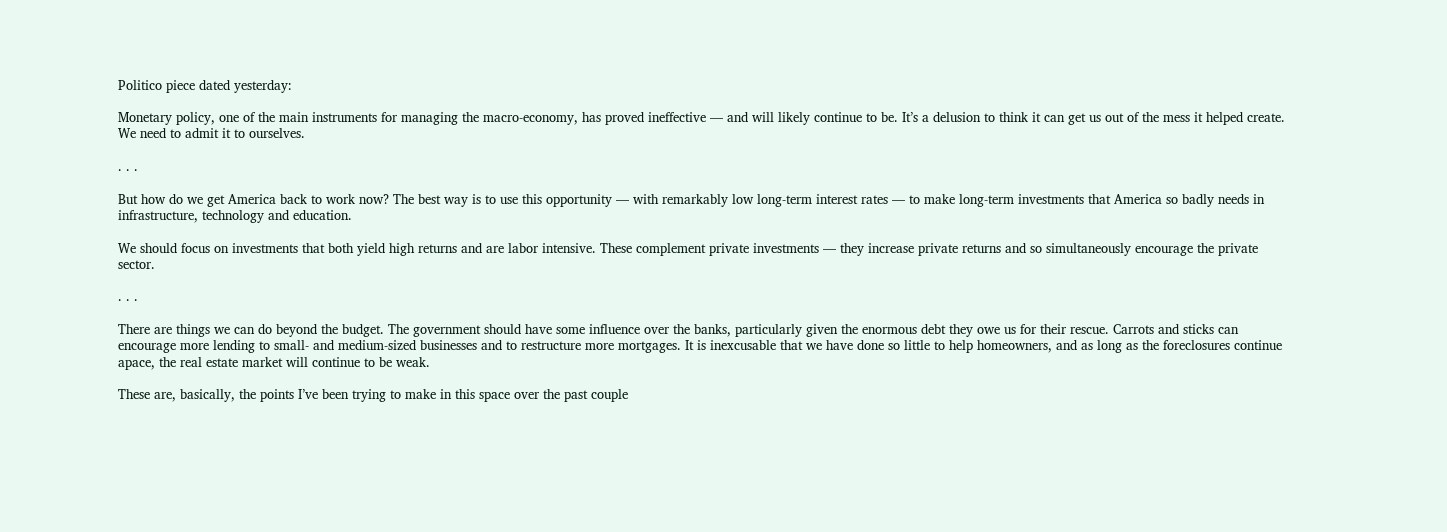Politico piece dated yesterday:

Monetary policy, one of the main instruments for managing the macro-economy, has proved ineffective — and will likely continue to be. It’s a delusion to think it can get us out of the mess it helped create. We need to admit it to ourselves.

. . .

But how do we get America back to work now? The best way is to use this opportunity — with remarkably low long-term interest rates — to make long-term investments that America so badly needs in infrastructure, technology and education.

We should focus on investments that both yield high returns and are labor intensive. These complement private investments — they increase private returns and so simultaneously encourage the private sector.

. . .

There are things we can do beyond the budget. The government should have some influence over the banks, particularly given the enormous debt they owe us for their rescue. Carrots and sticks can encourage more lending to small- and medium-sized businesses and to restructure more mortgages. It is inexcusable that we have done so little to help homeowners, and as long as the foreclosures continue apace, the real estate market will continue to be weak.

These are, basically, the points I’ve been trying to make in this space over the past couple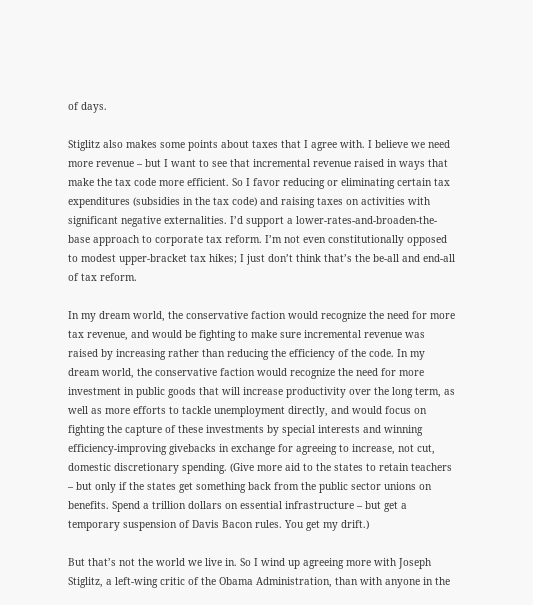of days.

Stiglitz also makes some points about taxes that I agree with. I believe we need more revenue – but I want to see that incremental revenue raised in ways that make the tax code more efficient. So I favor reducing or eliminating certain tax expenditures (subsidies in the tax code) and raising taxes on activities with significant negative externalities. I’d support a lower-rates-and-broaden-the-base approach to corporate tax reform. I’m not even constitutionally opposed to modest upper-bracket tax hikes; I just don’t think that’s the be-all and end-all of tax reform.

In my dream world, the conservative faction would recognize the need for more tax revenue, and would be fighting to make sure incremental revenue was raised by increasing rather than reducing the efficiency of the code. In my dream world, the conservative faction would recognize the need for more investment in public goods that will increase productivity over the long term, as well as more efforts to tackle unemployment directly, and would focus on fighting the capture of these investments by special interests and winning efficiency-improving givebacks in exchange for agreeing to increase, not cut, domestic discretionary spending. (Give more aid to the states to retain teachers – but only if the states get something back from the public sector unions on benefits. Spend a trillion dollars on essential infrastructure – but get a temporary suspension of Davis Bacon rules. You get my drift.)

But that’s not the world we live in. So I wind up agreeing more with Joseph Stiglitz, a left-wing critic of the Obama Administration, than with anyone in the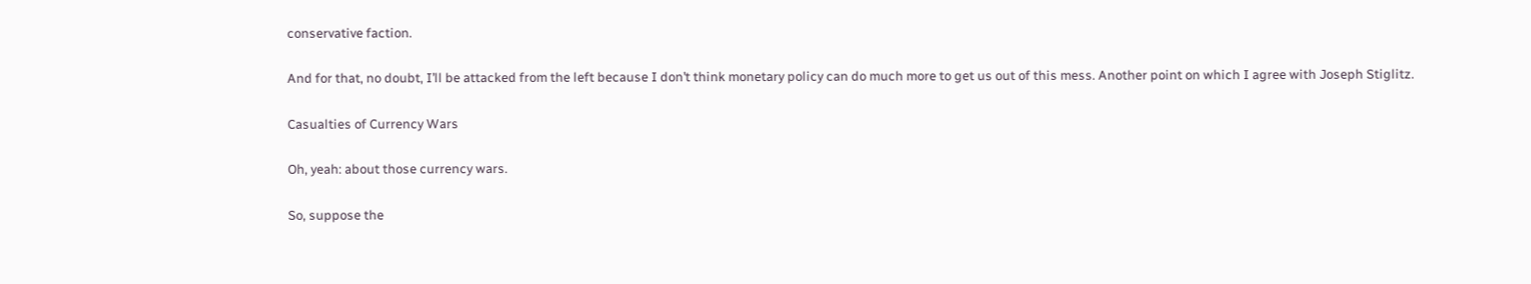conservative faction.

And for that, no doubt, I’ll be attacked from the left because I don’t think monetary policy can do much more to get us out of this mess. Another point on which I agree with Joseph Stiglitz.

Casualties of Currency Wars

Oh, yeah: about those currency wars.

So, suppose the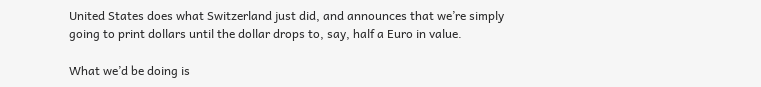United States does what Switzerland just did, and announces that we’re simply going to print dollars until the dollar drops to, say, half a Euro in value.

What we’d be doing is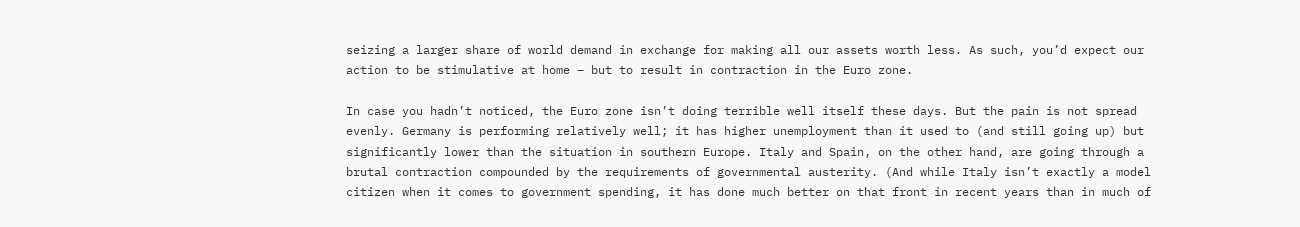seizing a larger share of world demand in exchange for making all our assets worth less. As such, you’d expect our action to be stimulative at home – but to result in contraction in the Euro zone.

In case you hadn’t noticed, the Euro zone isn’t doing terrible well itself these days. But the pain is not spread evenly. Germany is performing relatively well; it has higher unemployment than it used to (and still going up) but significantly lower than the situation in southern Europe. Italy and Spain, on the other hand, are going through a brutal contraction compounded by the requirements of governmental austerity. (And while Italy isn’t exactly a model citizen when it comes to government spending, it has done much better on that front in recent years than in much of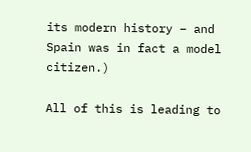its modern history – and Spain was in fact a model citizen.)

All of this is leading to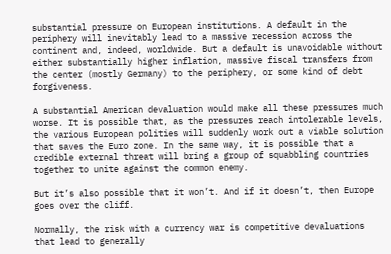substantial pressure on European institutions. A default in the periphery will inevitably lead to a massive recession across the continent and, indeed, worldwide. But a default is unavoidable without either substantially higher inflation, massive fiscal transfers from the center (mostly Germany) to the periphery, or some kind of debt forgiveness.

A substantial American devaluation would make all these pressures much worse. It is possible that, as the pressures reach intolerable levels, the various European polities will suddenly work out a viable solution that saves the Euro zone. In the same way, it is possible that a credible external threat will bring a group of squabbling countries together to unite against the common enemy.

But it’s also possible that it won’t. And if it doesn’t, then Europe goes over the cliff.

Normally, the risk with a currency war is competitive devaluations that lead to generally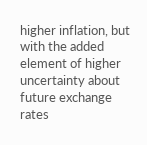higher inflation, but with the added element of higher uncertainty about future exchange rates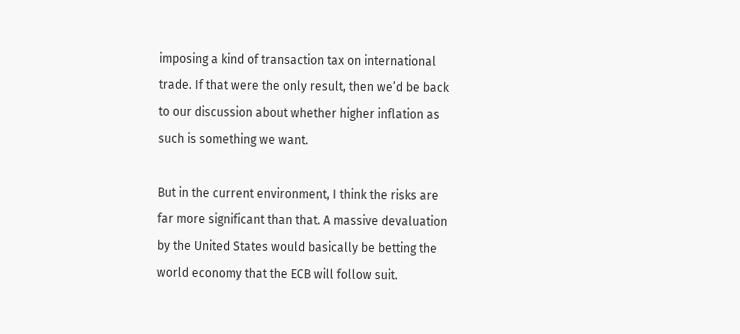imposing a kind of transaction tax on international trade. If that were the only result, then we’d be back to our discussion about whether higher inflation as such is something we want.

But in the current environment, I think the risks are far more significant than that. A massive devaluation by the United States would basically be betting the world economy that the ECB will follow suit.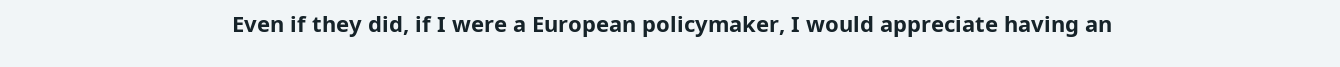Even if they did, if I were a European policymaker, I would appreciate having an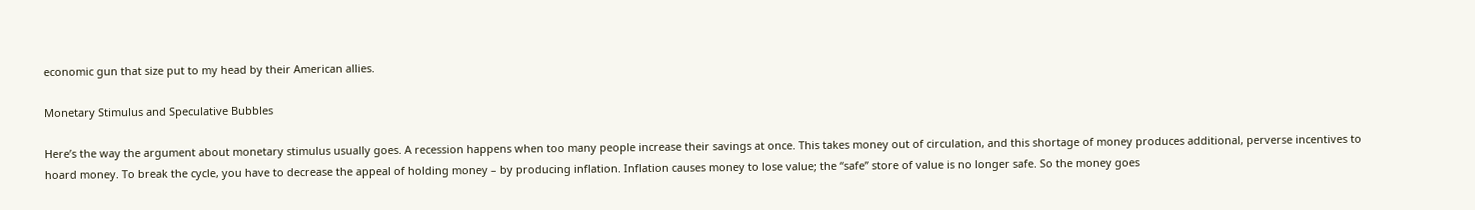economic gun that size put to my head by their American allies.

Monetary Stimulus and Speculative Bubbles

Here’s the way the argument about monetary stimulus usually goes. A recession happens when too many people increase their savings at once. This takes money out of circulation, and this shortage of money produces additional, perverse incentives to hoard money. To break the cycle, you have to decrease the appeal of holding money – by producing inflation. Inflation causes money to lose value; the “safe” store of value is no longer safe. So the money goes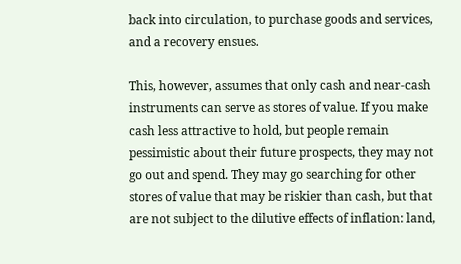back into circulation, to purchase goods and services, and a recovery ensues.

This, however, assumes that only cash and near-cash instruments can serve as stores of value. If you make cash less attractive to hold, but people remain pessimistic about their future prospects, they may not go out and spend. They may go searching for other stores of value that may be riskier than cash, but that are not subject to the dilutive effects of inflation: land,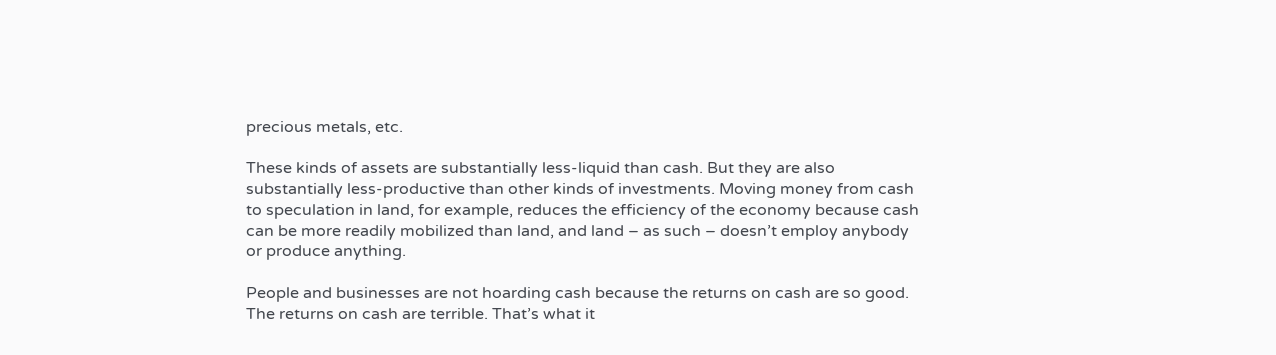precious metals, etc.

These kinds of assets are substantially less-liquid than cash. But they are also substantially less-productive than other kinds of investments. Moving money from cash to speculation in land, for example, reduces the efficiency of the economy because cash can be more readily mobilized than land, and land – as such – doesn’t employ anybody or produce anything.

People and businesses are not hoarding cash because the returns on cash are so good. The returns on cash are terrible. That’s what it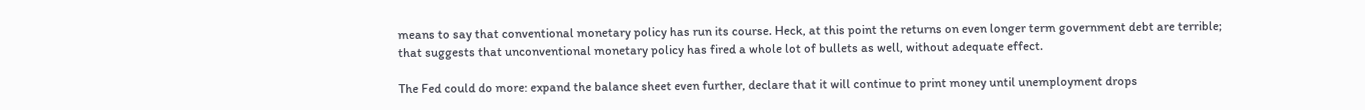means to say that conventional monetary policy has run its course. Heck, at this point the returns on even longer term government debt are terrible; that suggests that unconventional monetary policy has fired a whole lot of bullets as well, without adequate effect.

The Fed could do more: expand the balance sheet even further, declare that it will continue to print money until unemployment drops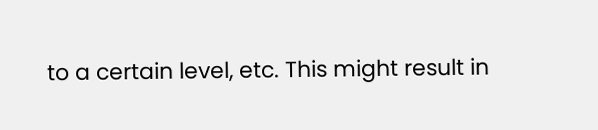to a certain level, etc. This might result in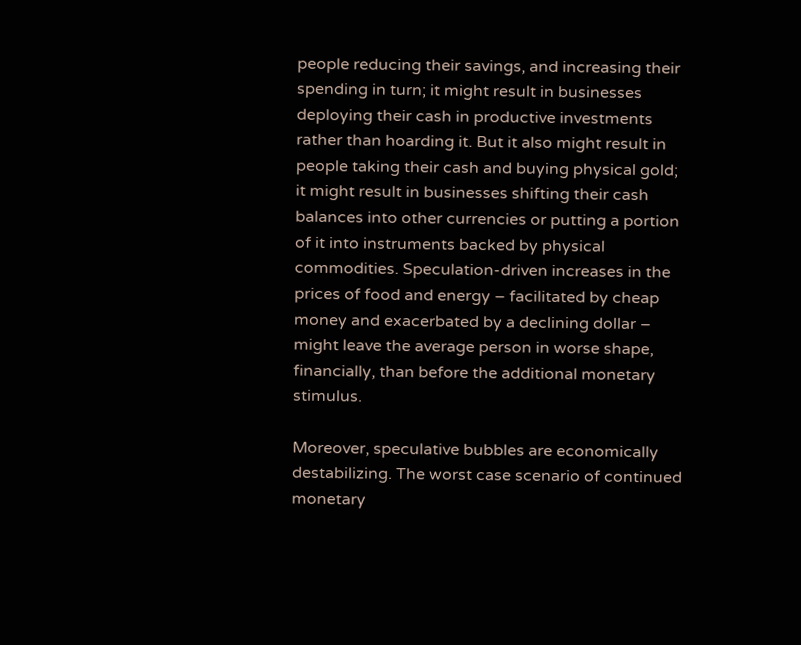people reducing their savings, and increasing their spending in turn; it might result in businesses deploying their cash in productive investments rather than hoarding it. But it also might result in people taking their cash and buying physical gold; it might result in businesses shifting their cash balances into other currencies or putting a portion of it into instruments backed by physical commodities. Speculation-driven increases in the prices of food and energy – facilitated by cheap money and exacerbated by a declining dollar – might leave the average person in worse shape, financially, than before the additional monetary stimulus.

Moreover, speculative bubbles are economically destabilizing. The worst case scenario of continued monetary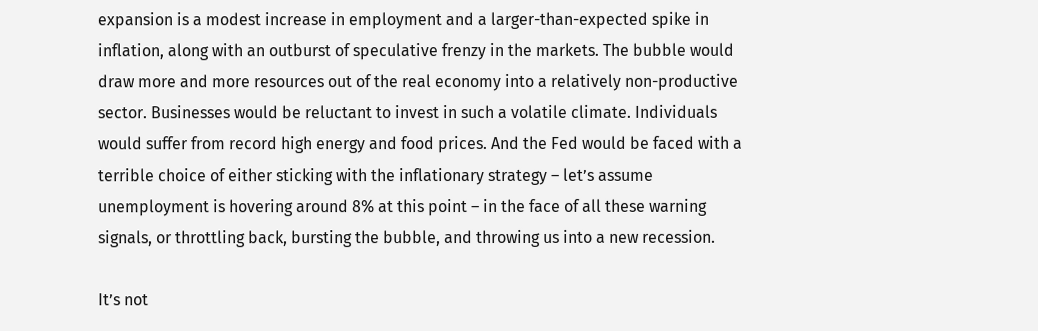expansion is a modest increase in employment and a larger-than-expected spike in inflation, along with an outburst of speculative frenzy in the markets. The bubble would draw more and more resources out of the real economy into a relatively non-productive sector. Businesses would be reluctant to invest in such a volatile climate. Individuals would suffer from record high energy and food prices. And the Fed would be faced with a terrible choice of either sticking with the inflationary strategy – let’s assume unemployment is hovering around 8% at this point – in the face of all these warning signals, or throttling back, bursting the bubble, and throwing us into a new recession.

It’s not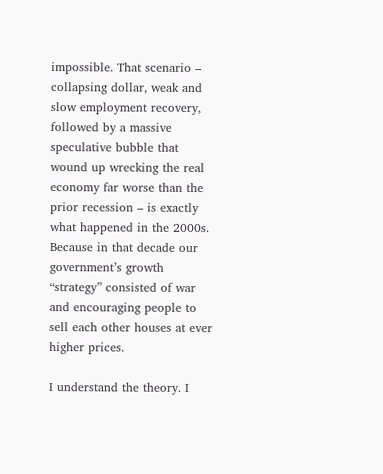impossible. That scenario – collapsing dollar, weak and slow employment recovery, followed by a massive speculative bubble that wound up wrecking the real economy far worse than the prior recession – is exactly what happened in the 2000s. Because in that decade our government’s growth “strategy” consisted of war and encouraging people to sell each other houses at ever higher prices.

I understand the theory. I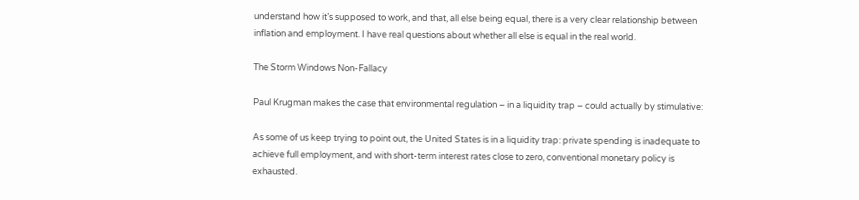understand how it’s supposed to work, and that, all else being equal, there is a very clear relationship between inflation and employment. I have real questions about whether all else is equal in the real world.

The Storm Windows Non-Fallacy

Paul Krugman makes the case that environmental regulation – in a liquidity trap – could actually by stimulative:

As some of us keep trying to point out, the United States is in a liquidity trap: private spending is inadequate to achieve full employment, and with short-term interest rates close to zero, conventional monetary policy is exhausted.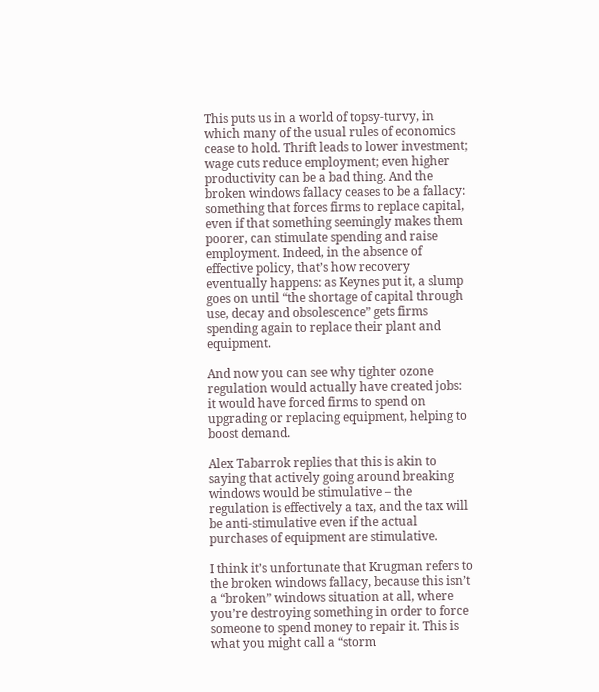This puts us in a world of topsy-turvy, in which many of the usual rules of economics cease to hold. Thrift leads to lower investment; wage cuts reduce employment; even higher productivity can be a bad thing. And the broken windows fallacy ceases to be a fallacy: something that forces firms to replace capital, even if that something seemingly makes them poorer, can stimulate spending and raise employment. Indeed, in the absence of effective policy, that’s how recovery eventually happens: as Keynes put it, a slump goes on until “the shortage of capital through use, decay and obsolescence” gets firms spending again to replace their plant and equipment.

And now you can see why tighter ozone regulation would actually have created jobs: it would have forced firms to spend on upgrading or replacing equipment, helping to boost demand.

Alex Tabarrok replies that this is akin to saying that actively going around breaking windows would be stimulative – the regulation is effectively a tax, and the tax will be anti-stimulative even if the actual purchases of equipment are stimulative.

I think it’s unfortunate that Krugman refers to the broken windows fallacy, because this isn’t a “broken” windows situation at all, where you’re destroying something in order to force someone to spend money to repair it. This is what you might call a “storm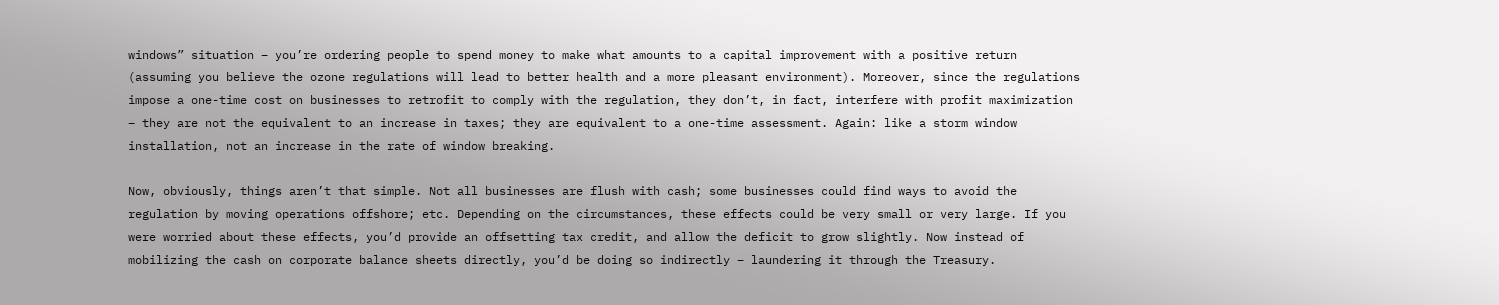windows” situation – you’re ordering people to spend money to make what amounts to a capital improvement with a positive return (assuming you believe the ozone regulations will lead to better health and a more pleasant environment). Moreover, since the regulations impose a one-time cost on businesses to retrofit to comply with the regulation, they don’t, in fact, interfere with profit maximization – they are not the equivalent to an increase in taxes; they are equivalent to a one-time assessment. Again: like a storm window installation, not an increase in the rate of window breaking.

Now, obviously, things aren’t that simple. Not all businesses are flush with cash; some businesses could find ways to avoid the regulation by moving operations offshore; etc. Depending on the circumstances, these effects could be very small or very large. If you were worried about these effects, you’d provide an offsetting tax credit, and allow the deficit to grow slightly. Now instead of mobilizing the cash on corporate balance sheets directly, you’d be doing so indirectly – laundering it through the Treasury.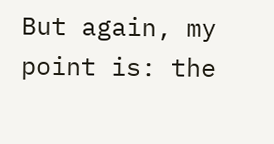But again, my point is: the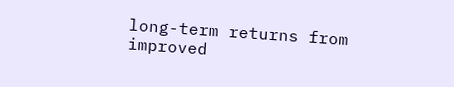long-term returns from improved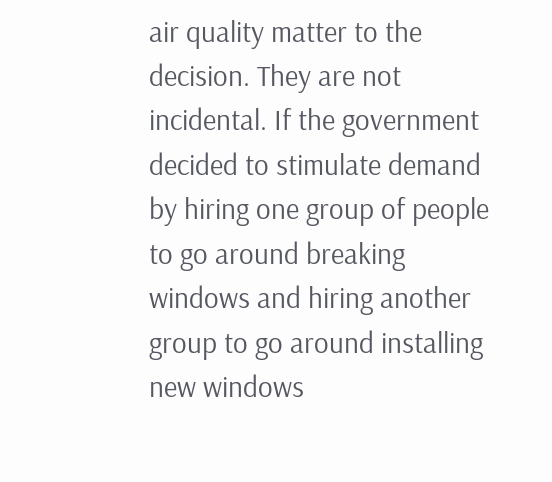air quality matter to the decision. They are not incidental. If the government decided to stimulate demand by hiring one group of people to go around breaking windows and hiring another group to go around installing new windows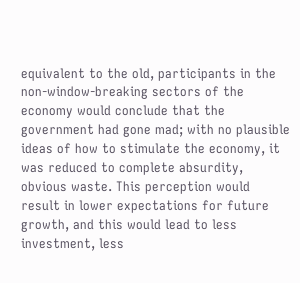equivalent to the old, participants in the non-window-breaking sectors of the economy would conclude that the government had gone mad; with no plausible ideas of how to stimulate the economy, it was reduced to complete absurdity, obvious waste. This perception would result in lower expectations for future growth, and this would lead to less investment, less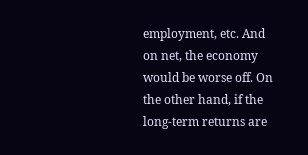employment, etc. And on net, the economy would be worse off. On the other hand, if the long-term returns are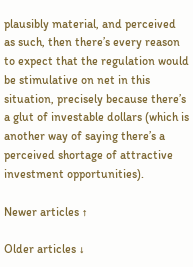plausibly material, and perceived as such, then there’s every reason to expect that the regulation would be stimulative on net in this situation, precisely because there’s a glut of investable dollars (which is another way of saying there’s a perceived shortage of attractive investment opportunities).

Newer articles ↑

Older articles ↓